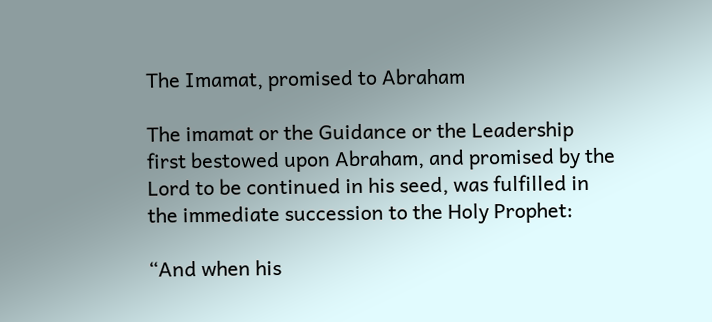The Imamat, promised to Abraham

The imamat or the Guidance or the Leadership first bestowed upon Abraham, and promised by the Lord to be continued in his seed, was fulfilled in the immediate succession to the Holy Prophet:

“And when his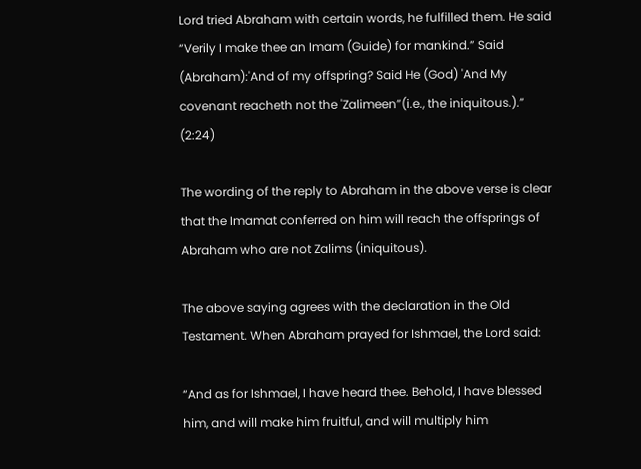Lord tried Abraham with certain words, he fulfilled them. He said “Verily I make thee an Imam (Guide) for mankind.” Said (Abraham):'And of my offspring? Said He (God) 'And My covenant reacheth not the 'Zalimeen”(i.e., the iniquitous.).” (2:24)

The wording of the reply to Abraham in the above verse is clear that the Imamat conferred on him will reach the offsprings of Abraham who are not Zalims (iniquitous).

The above saying agrees with the declaration in the Old Testament. When Abraham prayed for Ishmael, the Lord said:

“And as for Ishmael, I have heard thee. Behold, I have blessed him, and will make him fruitful, and will multiply him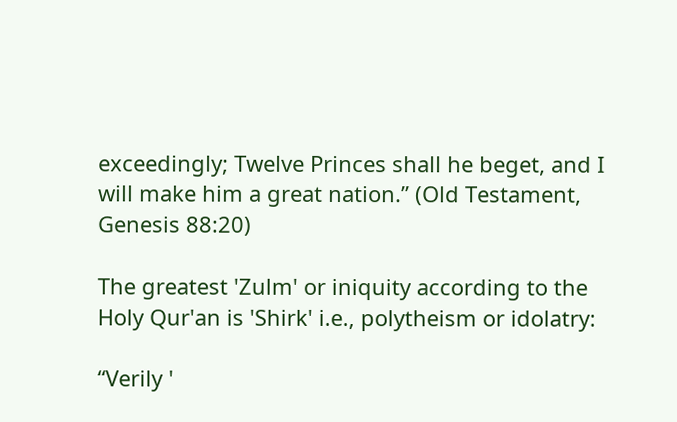exceedingly; Twelve Princes shall he beget, and I will make him a great nation.” (Old Testament, Genesis 88:20)

The greatest 'Zulm' or iniquity according to the Holy Qur'an is 'Shirk' i.e., polytheism or idolatry:

“Verily '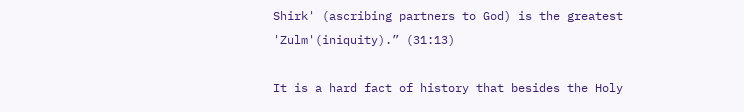Shirk' (ascribing partners to God) is the greatest 'Zulm'(iniquity).” (31:13)

It is a hard fact of history that besides the Holy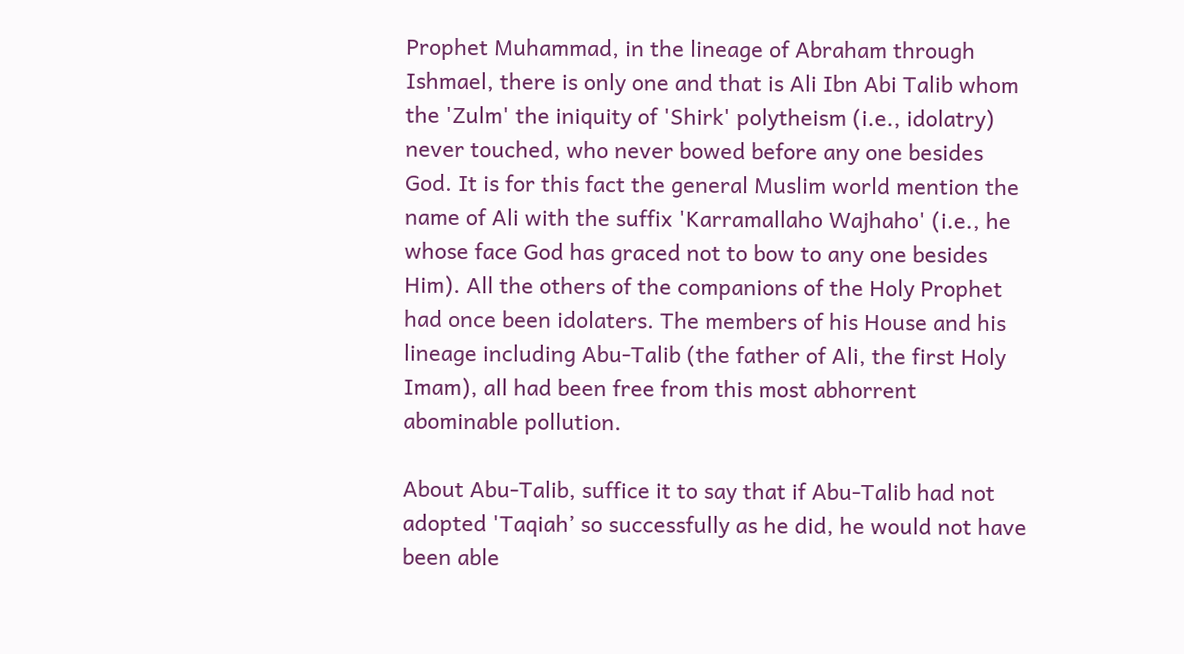Prophet Muhammad, in the lineage of Abraham through Ishmael, there is only one and that is Ali Ibn Abi Talib whom the 'Zulm' the iniquity of 'Shirk' polytheism (i.e., idolatry) never touched, who never bowed before any one besides God. It is for this fact the general Muslim world mention the name of Ali with the suffix 'Karramallaho Wajhaho' (i.e., he whose face God has graced not to bow to any one besides Him). All the others of the companions of the Holy Prophet had once been idolaters. The members of his House and his lineage including Abu-Talib (the father of Ali, the first Holy Imam), all had been free from this most abhorrent abominable pollution.

About Abu-Talib, suffice it to say that if Abu-Talib had not adopted 'Taqiah’ so successfully as he did, he would not have been able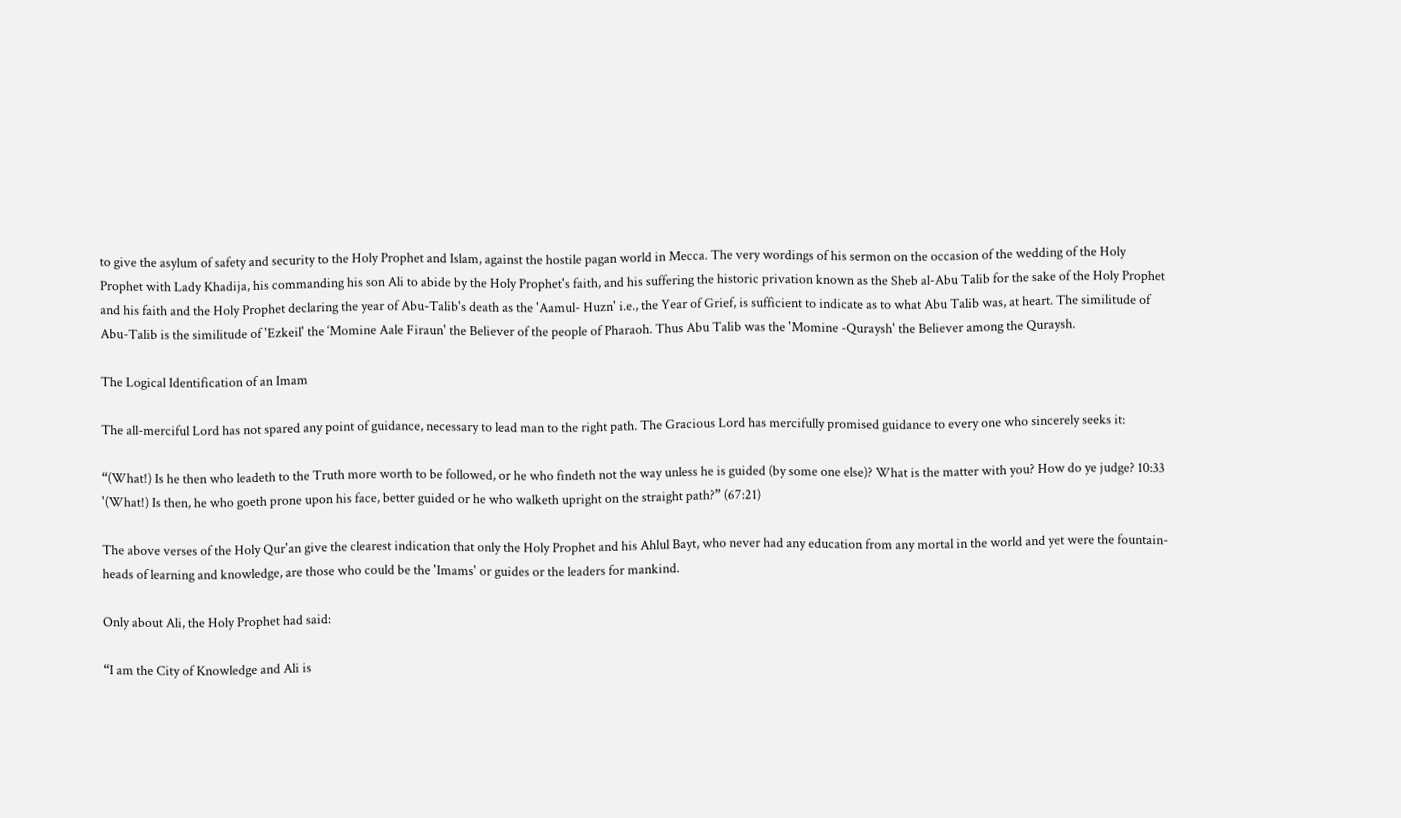to give the asylum of safety and security to the Holy Prophet and Islam, against the hostile pagan world in Mecca. The very wordings of his sermon on the occasion of the wedding of the Holy Prophet with Lady Khadija, his commanding his son Ali to abide by the Holy Prophet's faith, and his suffering the historic privation known as the Sheb al-Abu Talib for the sake of the Holy Prophet and his faith and the Holy Prophet declaring the year of Abu-Talib's death as the 'Aamul- Huzn' i.e., the Year of Grief, is sufficient to indicate as to what Abu Talib was, at heart. The similitude of Abu-Talib is the similitude of 'Ezkeil' the ‘Momine Aale Firaun' the Believer of the people of Pharaoh. Thus Abu Talib was the 'Momine -Quraysh' the Believer among the Quraysh.

The Logical Identification of an Imam

The all-merciful Lord has not spared any point of guidance, necessary to lead man to the right path. The Gracious Lord has mercifully promised guidance to every one who sincerely seeks it:

“(What!) Is he then who leadeth to the Truth more worth to be followed, or he who findeth not the way unless he is guided (by some one else)? What is the matter with you? How do ye judge? 10:33 '(What!) Is then, he who goeth prone upon his face, better guided or he who walketh upright on the straight path?” (67:21)

The above verses of the Holy Qur'an give the clearest indication that only the Holy Prophet and his Ahlul Bayt, who never had any education from any mortal in the world and yet were the fountain- heads of learning and knowledge, are those who could be the 'Imams' or guides or the leaders for mankind.

Only about Ali, the Holy Prophet had said:

“I am the City of Knowledge and Ali is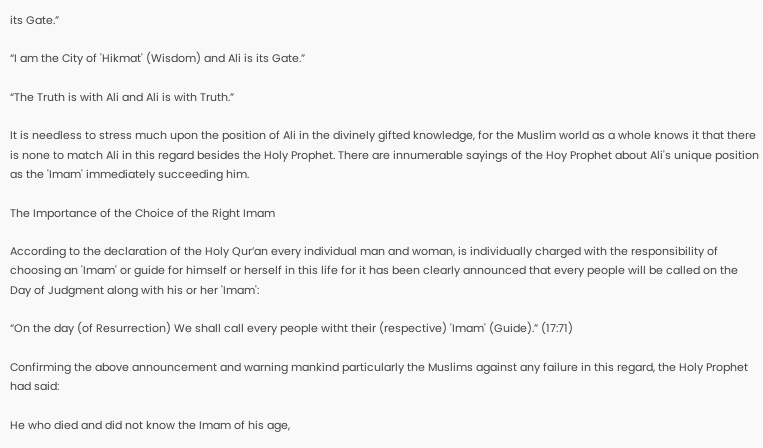its Gate.”

“I am the City of 'Hikmat' (Wisdom) and Ali is its Gate.”

“The Truth is with Ali and Ali is with Truth.”

It is needless to stress much upon the position of Ali in the divinely gifted knowledge, for the Muslim world as a whole knows it that there is none to match Ali in this regard besides the Holy Prophet. There are innumerable sayings of the Hoy Prophet about Ali's unique position as the 'Imam' immediately succeeding him.

The Importance of the Choice of the Right Imam

According to the declaration of the Holy Qur’an every individual man and woman, is individually charged with the responsibility of choosing an 'Imam' or guide for himself or herself in this life for it has been clearly announced that every people will be called on the Day of Judgment along with his or her 'Imam':

“On the day (of Resurrection) We shall call every people witht their (respective) 'Imam' (Guide).” (17:71)

Confirming the above announcement and warning mankind particularly the Muslims against any failure in this regard, the Holy Prophet had said:

He who died and did not know the Imam of his age,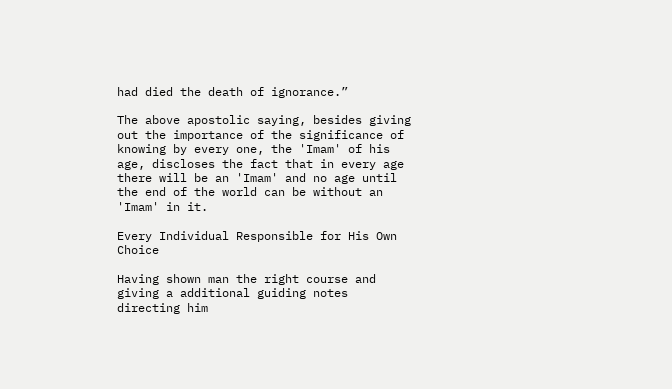had died the death of ignorance.”

The above apostolic saying, besides giving out the importance of the significance of knowing by every one, the 'Imam' of his age, discloses the fact that in every age there will be an 'Imam' and no age until the end of the world can be without an 'Imam' in it.

Every Individual Responsible for His Own Choice

Having shown man the right course and giving a additional guiding notes directing him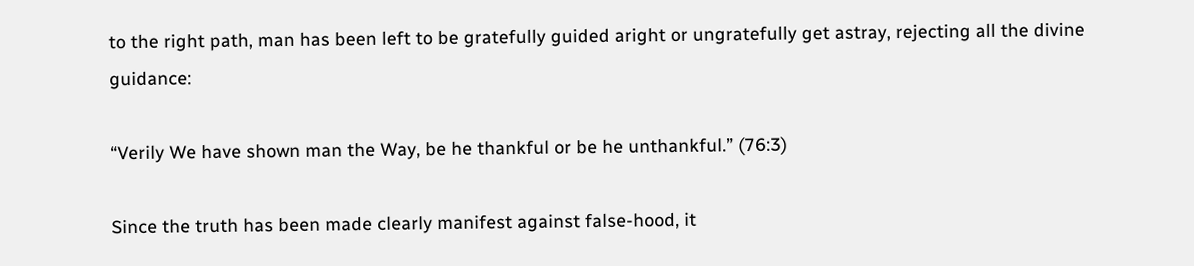to the right path, man has been left to be gratefully guided aright or ungratefully get astray, rejecting all the divine guidance:

“Verily We have shown man the Way, be he thankful or be he unthankful.” (76:3)

Since the truth has been made clearly manifest against false-hood, it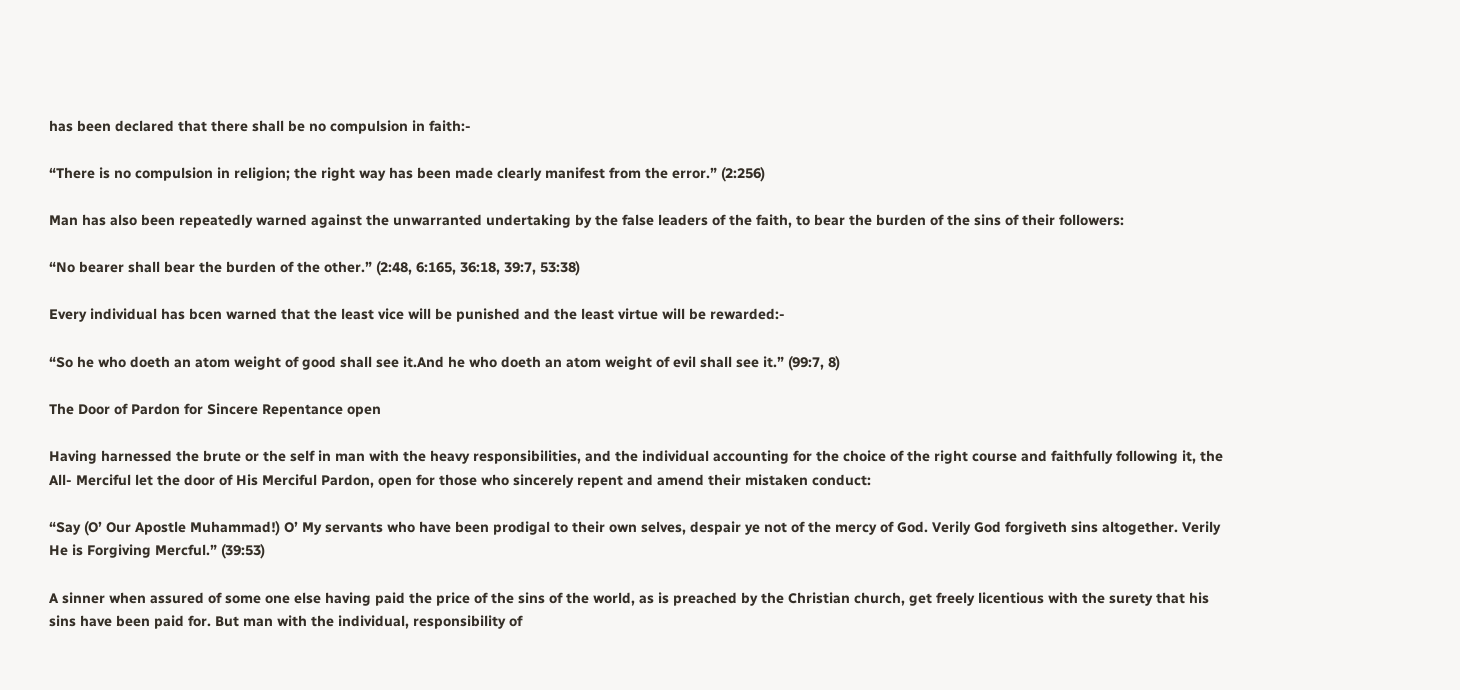has been declared that there shall be no compulsion in faith:-

“There is no compulsion in religion; the right way has been made clearly manifest from the error.” (2:256)

Man has also been repeatedly warned against the unwarranted undertaking by the false leaders of the faith, to bear the burden of the sins of their followers:

“No bearer shall bear the burden of the other.” (2:48, 6:165, 36:18, 39:7, 53:38)

Every individual has bcen warned that the least vice will be punished and the least virtue will be rewarded:-

“So he who doeth an atom weight of good shall see it.And he who doeth an atom weight of evil shall see it.” (99:7, 8)

The Door of Pardon for Sincere Repentance open

Having harnessed the brute or the self in man with the heavy responsibilities, and the individual accounting for the choice of the right course and faithfully following it, the All- Merciful let the door of His Merciful Pardon, open for those who sincerely repent and amend their mistaken conduct:

“Say (O’ Our Apostle Muhammad!) O’ My servants who have been prodigal to their own selves, despair ye not of the mercy of God. Verily God forgiveth sins altogether. Verily He is Forgiving Mercful.” (39:53)

A sinner when assured of some one else having paid the price of the sins of the world, as is preached by the Christian church, get freely licentious with the surety that his sins have been paid for. But man with the individual, responsibility of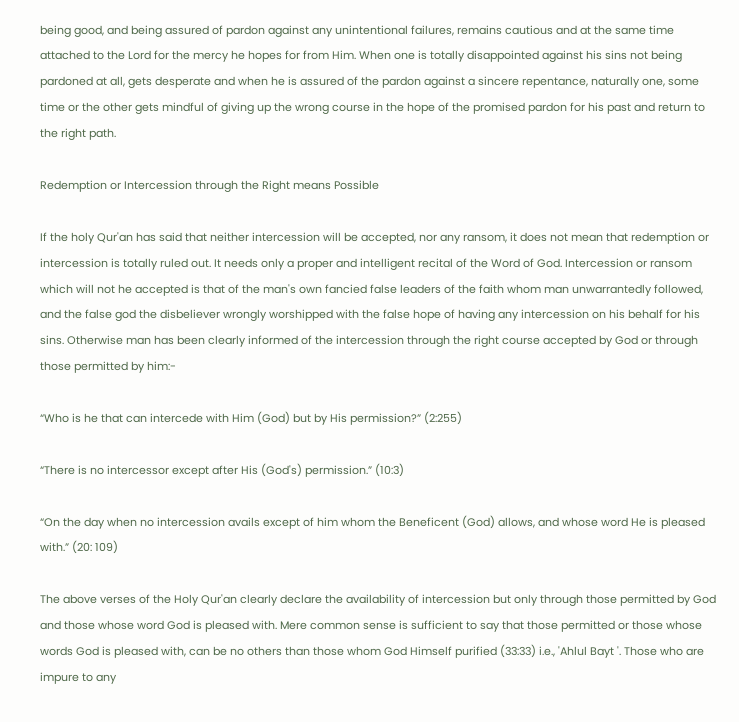being good, and being assured of pardon against any unintentional failures, remains cautious and at the same time attached to the Lord for the mercy he hopes for from Him. When one is totally disappointed against his sins not being pardoned at all, gets desperate and when he is assured of the pardon against a sincere repentance, naturally one, some time or the other gets mindful of giving up the wrong course in the hope of the promised pardon for his past and return to the right path.

Redemption or Intercession through the Right means Possible

If the holy Qur'an has said that neither intercession will be accepted, nor any ransom, it does not mean that redemption or intercession is totally ruled out. It needs only a proper and intelligent recital of the Word of God. Intercession or ransom which will not he accepted is that of the man's own fancied false leaders of the faith whom man unwarrantedly followed, and the false god the disbeliever wrongly worshipped with the false hope of having any intercession on his behalf for his sins. Otherwise man has been clearly informed of the intercession through the right course accepted by God or through those permitted by him:-

“Who is he that can intercede with Him (God) but by His permission?” (2:255)

“There is no intercessor except after His (God's) permission.” (10:3)

“On the day when no intercession avails except of him whom the Beneficent (God) allows, and whose word He is pleased with.” (20: 109)

The above verses of the Holy Qur'an clearly declare the availability of intercession but only through those permitted by God and those whose word God is pleased with. Mere common sense is sufficient to say that those permitted or those whose words God is pleased with, can be no others than those whom God Himself purified (33:33) i.e., 'Ahlul Bayt '. Those who are impure to any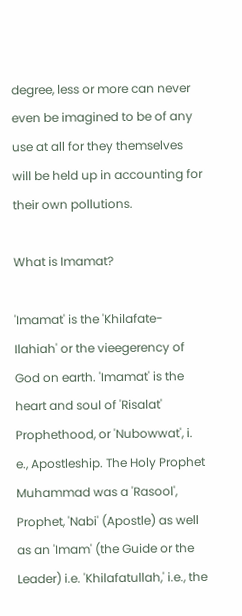degree, less or more can never even be imagined to be of any use at all for they themselves will be held up in accounting for their own pollutions.

What is Imamat?

'Imamat' is the 'Khilafate-Ilahiah' or the vieegerency of God on earth. 'Imamat' is the heart and soul of 'Risalat' Prophethood, or 'Nubowwat', i. e., Apostleship. The Holy Prophet Muhammad was a 'Rasool', Prophet, 'Nabi' (Apostle) as well as an 'Imam' (the Guide or the Leader) i.e. 'Khilafatullah,' i.e., the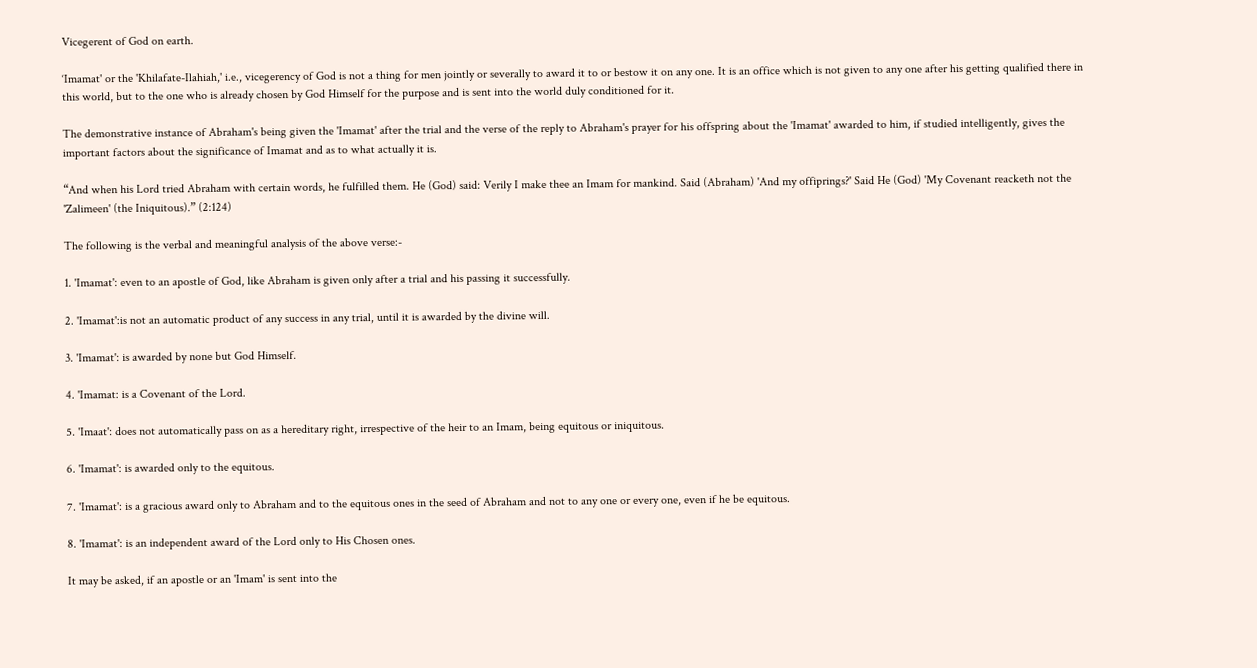Vicegerent of God on earth.

‘Imamat' or the 'Khilafate-Ilahiah,' i.e., vicegerency of God is not a thing for men jointly or severally to award it to or bestow it on any one. It is an office which is not given to any one after his getting qualified there in this world, but to the one who is already chosen by God Himself for the purpose and is sent into the world duly conditioned for it.

The demonstrative instance of Abraham's being given the 'Imamat' after the trial and the verse of the reply to Abraham's prayer for his offspring about the 'Imamat' awarded to him, if studied intelligently, gives the important factors about the significance of Imamat and as to what actually it is.

“And when his Lord tried Abraham with certain words, he fulfilled them. He (God) said: Verily I make thee an Imam for mankind. Said (Abraham) 'And my offiprings?' Said He (God) 'My Covenant reacketh not the 'Zalimeen' (the Iniquitous).” (2:124)

The following is the verbal and meaningful analysis of the above verse:-

1. 'Imamat': even to an apostle of God, like Abraham is given only after a trial and his passing it successfully.

2. 'Imamat':is not an automatic product of any success in any trial, until it is awarded by the divine will.

3. 'Imamat': is awarded by none but God Himself.

4. 'Imamat: is a Covenant of the Lord.

5. 'Imaat': does not automatically pass on as a hereditary right, irrespective of the heir to an Imam, being equitous or iniquitous.

6. 'Imamat': is awarded only to the equitous.

7. 'Imamat': is a gracious award only to Abraham and to the equitous ones in the seed of Abraham and not to any one or every one, even if he be equitous.

8. 'Imamat': is an independent award of the Lord only to His Chosen ones.

It may be asked, if an apostle or an 'Imam' is sent into the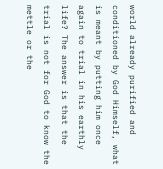world already purified and conditioned by God Himself, what is meant by putting him once again to trial in his earthly life? The answer is that the trial is not for God to know the mettle or the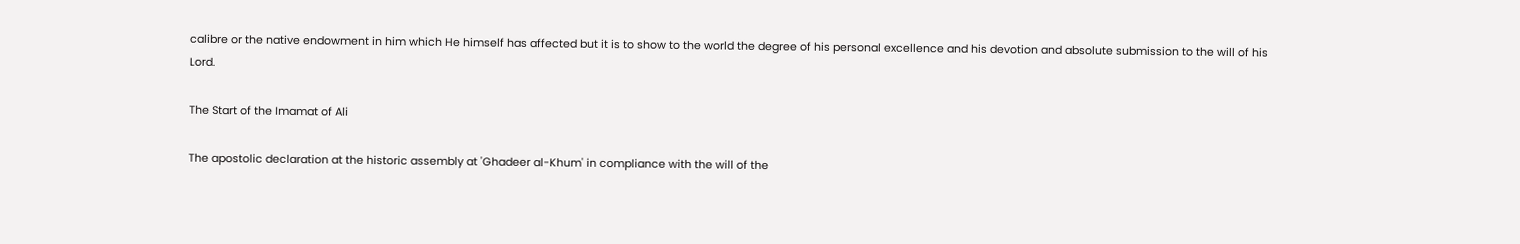calibre or the native endowment in him which He himself has affected but it is to show to the world the degree of his personal excellence and his devotion and absolute submission to the will of his Lord.

The Start of the Imamat of Ali

The apostolic declaration at the historic assembly at 'Ghadeer al-Khum' in compliance with the will of the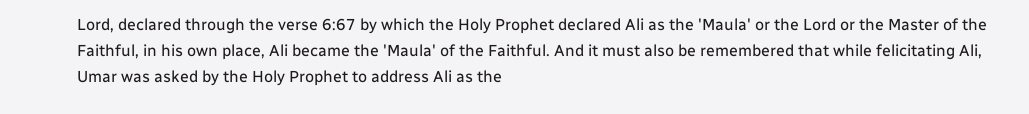Lord, declared through the verse 6:67 by which the Holy Prophet declared Ali as the 'Maula' or the Lord or the Master of the Faithful, in his own place, Ali became the 'Maula' of the Faithful. And it must also be remembered that while felicitating Ali, Umar was asked by the Holy Prophet to address Ali as the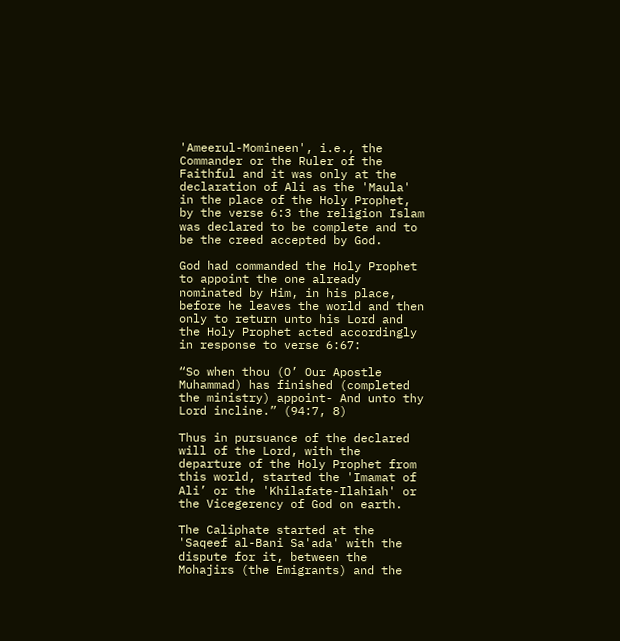'Ameerul-Momineen', i.e., the Commander or the Ruler of the Faithful and it was only at the declaration of Ali as the 'Maula' in the place of the Holy Prophet, by the verse 6:3 the religion Islam was declared to be complete and to be the creed accepted by God.

God had commanded the Holy Prophet to appoint the one already nominated by Him, in his place, before he leaves the world and then only to return unto his Lord and the Holy Prophet acted accordingly in response to verse 6:67:

“So when thou (O’ Our Apostle Muhammad) has finished (completed the ministry) appoint- And unto thy Lord incline.” (94:7, 8)

Thus in pursuance of the declared will of the Lord, with the departure of the Holy Prophet from this world, started the 'Imamat of Ali’ or the 'Khilafate-Ilahiah' or the Vicegerency of God on earth.

The Caliphate started at the 'Saqeef al-Bani Sa'ada' with the dispute for it, between the Mohajirs (the Emigrants) and the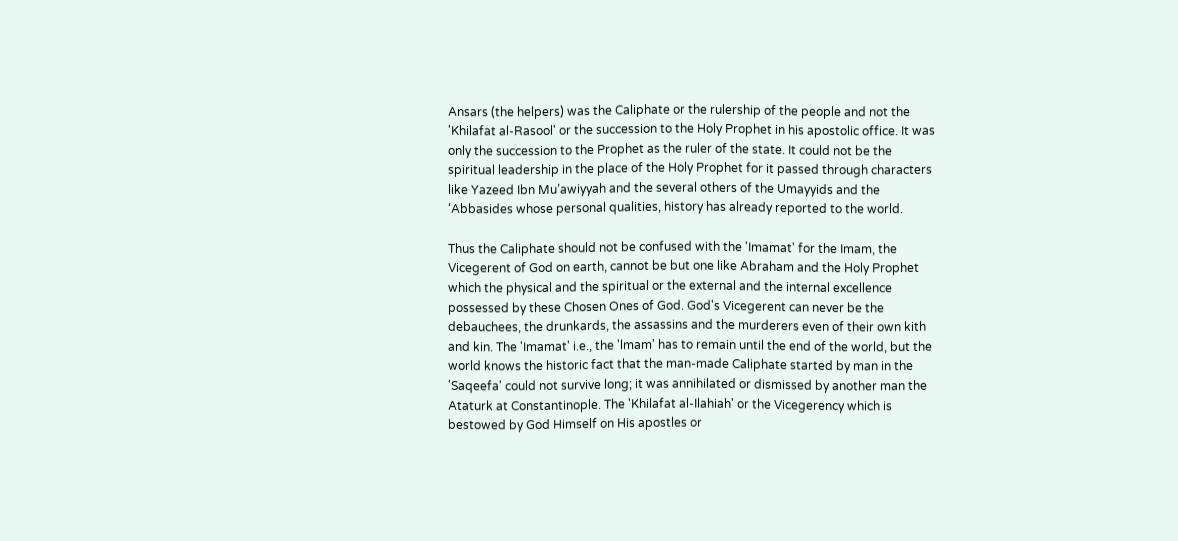Ansars (the helpers) was the Caliphate or the rulership of the people and not the 'Khilafat al-Rasool' or the succession to the Holy Prophet in his apostolic office. It was only the succession to the Prophet as the ruler of the state. It could not be the spiritual leadership in the place of the Holy Prophet for it passed through characters like Yazeed Ibn Mu’awiyyah and the several others of the Umayyids and the ‘Abbasides whose personal qualities, history has already reported to the world.

Thus the Caliphate should not be confused with the 'Imamat' for the Imam, the Vicegerent of God on earth, cannot be but one like Abraham and the Holy Prophet which the physical and the spiritual or the external and the internal excellence possessed by these Chosen Ones of God. God's Vicegerent can never be the debauchees, the drunkards, the assassins and the murderers even of their own kith and kin. The 'Imamat' i.e., the 'lmam' has to remain until the end of the world, but the world knows the historic fact that the man-made Caliphate started by man in the 'Saqeefa' could not survive long; it was annihilated or dismissed by another man the Ataturk at Constantinople. The 'Khilafat al-Ilahiah' or the Vicegerency which is bestowed by God Himself on His apostles or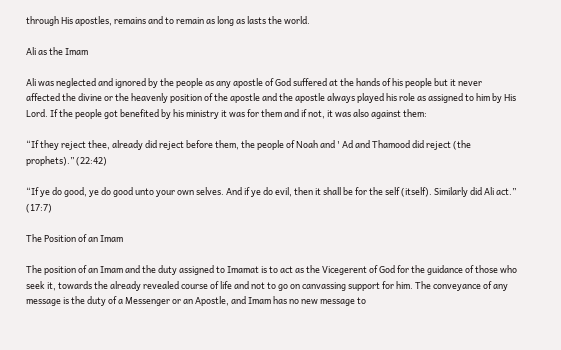through His apostles, remains and to remain as long as lasts the world.

Ali as the Imam

Ali was neglected and ignored by the people as any apostle of God suffered at the hands of his people but it never affected the divine or the heavenly position of the apostle and the apostle always played his role as assigned to him by His Lord. If the people got benefited by his ministry it was for them and if not, it was also against them:

“If they reject thee, already did reject before them, the people of Noah and ' Ad and Thamood did reject (the prophets).” (22:42)

“If ye do good, ye do good unto your own selves. And if ye do evil, then it shall be for the self (itself). Similarly did Ali act.” (17:7)

The Position of an Imam

The position of an Imam and the duty assigned to Imamat is to act as the Vicegerent of God for the guidance of those who seek it, towards the already revealed course of life and not to go on canvassing support for him. The conveyance of any message is the duty of a Messenger or an Apostle, and Imam has no new message to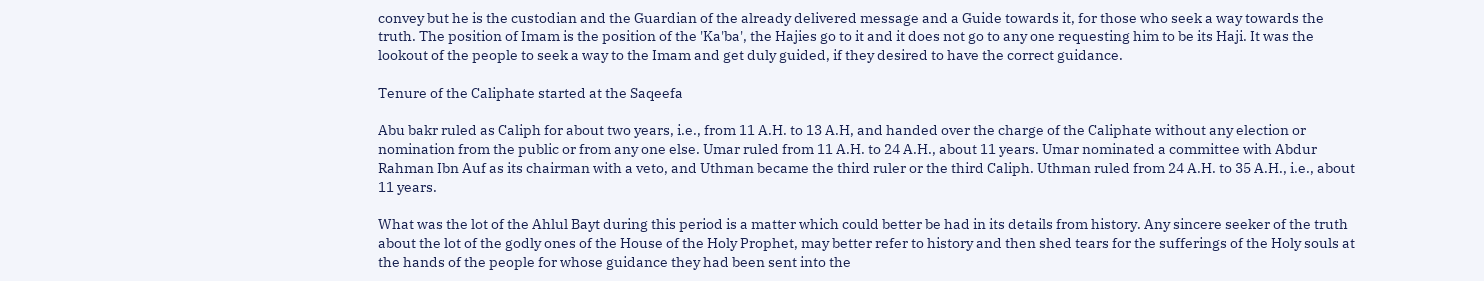convey but he is the custodian and the Guardian of the already delivered message and a Guide towards it, for those who seek a way towards the truth. The position of Imam is the position of the 'Ka'ba', the Hajies go to it and it does not go to any one requesting him to be its Haji. It was the lookout of the people to seek a way to the Imam and get duly guided, if they desired to have the correct guidance.

Tenure of the Caliphate started at the Saqeefa

Abu bakr ruled as Caliph for about two years, i.e., from 11 A.H. to 13 A.H, and handed over the charge of the Caliphate without any election or nomination from the public or from any one else. Umar ruled from 11 A.H. to 24 A.H., about 11 years. Umar nominated a committee with Abdur Rahman Ibn Auf as its chairman with a veto, and Uthman became the third ruler or the third Caliph. Uthman ruled from 24 A.H. to 35 A.H., i.e., about 11 years.

What was the lot of the Ahlul Bayt during this period is a matter which could better be had in its details from history. Any sincere seeker of the truth about the lot of the godly ones of the House of the Holy Prophet, may better refer to history and then shed tears for the sufferings of the Holy souls at the hands of the people for whose guidance they had been sent into the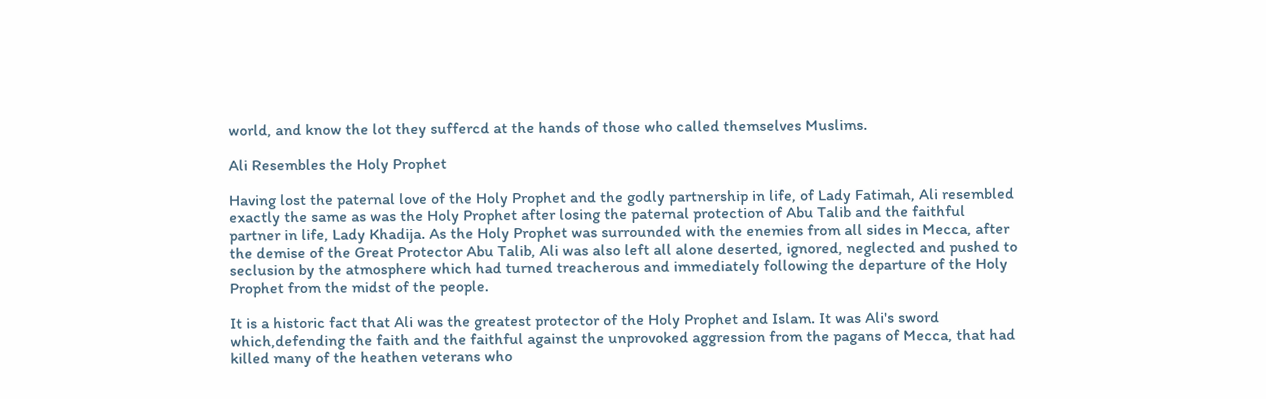world, and know the lot they suffercd at the hands of those who called themselves Muslims.

Ali Resembles the Holy Prophet

Having lost the paternal love of the Holy Prophet and the godly partnership in life, of Lady Fatimah, Ali resembled exactly the same as was the Holy Prophet after losing the paternal protection of Abu Talib and the faithful partner in life, Lady Khadija. As the Holy Prophet was surrounded with the enemies from all sides in Mecca, after the demise of the Great Protector Abu Talib, Ali was also left all alone deserted, ignored, neglected and pushed to seclusion by the atmosphere which had turned treacherous and immediately following the departure of the Holy Prophet from the midst of the people.

It is a historic fact that Ali was the greatest protector of the Holy Prophet and Islam. It was Ali's sword which,defending the faith and the faithful against the unprovoked aggression from the pagans of Mecca, that had killed many of the heathen veterans who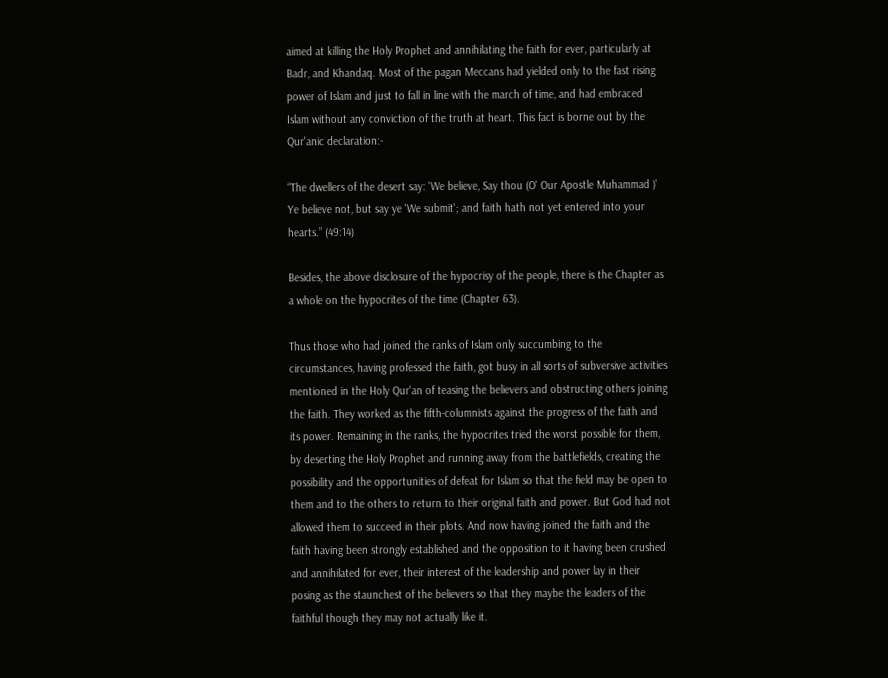aimed at killing the Holy Prophet and annihilating the faith for ever, particularly at Badr, and Khandaq. Most of the pagan Meccans had yielded only to the fast rising power of Islam and just to fall in line with the march of time, and had embraced Islam without any conviction of the truth at heart. This fact is borne out by the Qur'anic declaration:-

“The dwellers of the desert say: 'We believe, Say thou (O' Our Apostle Muhammad )' Ye believe not, but say ye 'We submit'; and faith hath not yet entered into your hearts.” (49:14)

Besides, the above disclosure of the hypocrisy of the people, there is the Chapter as a whole on the hypocrites of the time (Chapter 63).

Thus those who had joined the ranks of Islam only succumbing to the circumstances, having professed the faith, got busy in all sorts of subversive activities mentioned in the Holy Qur'an of teasing the believers and obstructing others joining the faith. They worked as the fifth-columnists against the progress of the faith and its power. Remaining in the ranks, the hypocrites tried the worst possible for them, by deserting the Holy Prophet and running away from the battlefields, creating the possibility and the opportunities of defeat for Islam so that the field may be open to them and to the others to return to their original faith and power. But God had not allowed them to succeed in their plots. And now having joined the faith and the faith having been strongly established and the opposition to it having been crushed and annihilated for ever, their interest of the leadership and power lay in their posing as the staunchest of the believers so that they maybe the leaders of the faithful though they may not actually like it.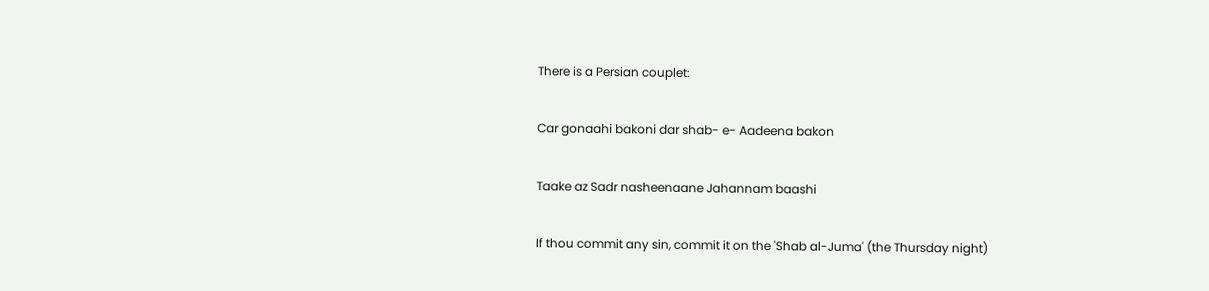There is a Persian couplet:

Car gonaahi bakoni dar shab- e- Aadeena bakon

Taake az Sadr nasheenaane Jahannam baashi

If thou commit any sin, commit it on the 'Shab al-Juma' (the Thursday night)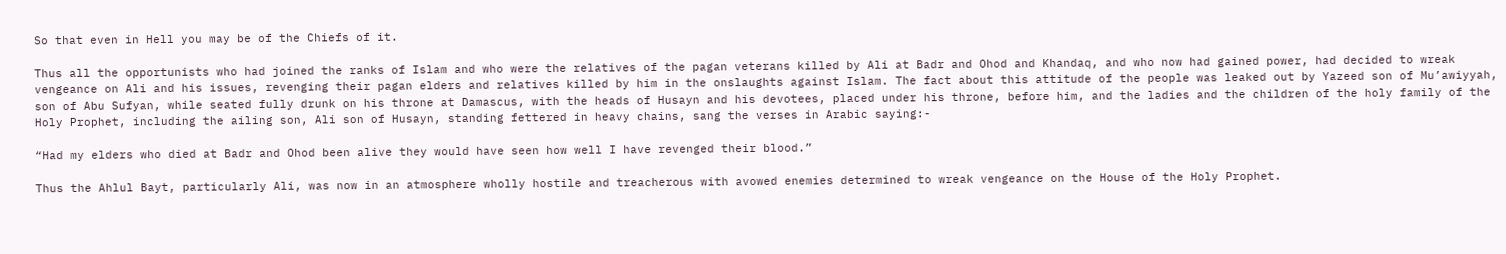So that even in Hell you may be of the Chiefs of it.

Thus all the opportunists who had joined the ranks of Islam and who were the relatives of the pagan veterans killed by Ali at Badr and Ohod and Khandaq, and who now had gained power, had decided to wreak vengeance on Ali and his issues, revenging their pagan elders and relatives killed by him in the onslaughts against Islam. The fact about this attitude of the people was leaked out by Yazeed son of Mu’awiyyah, son of Abu Sufyan, while seated fully drunk on his throne at Damascus, with the heads of Husayn and his devotees, placed under his throne, before him, and the ladies and the children of the holy family of the Holy Prophet, including the ailing son, Ali son of Husayn, standing fettered in heavy chains, sang the verses in Arabic saying:-

“Had my elders who died at Badr and Ohod been alive they would have seen how well I have revenged their blood.”

Thus the Ahlul Bayt, particularly Ali, was now in an atmosphere wholly hostile and treacherous with avowed enemies determined to wreak vengeance on the House of the Holy Prophet.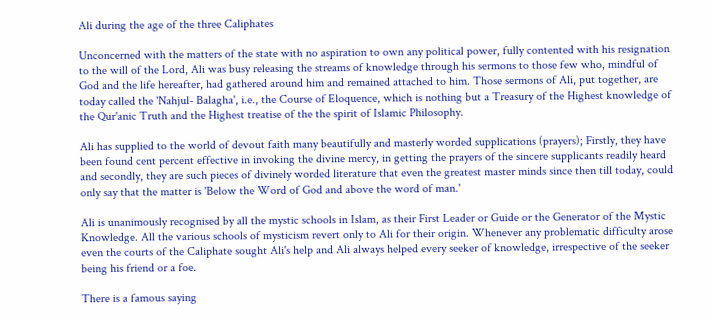Ali during the age of the three Caliphates

Unconcerned with the matters of the state with no aspiration to own any political power, fully contented with his resignation to the will of the Lord, Ali was busy releasing the streams of knowledge through his sermons to those few who, mindful of God and the life hereafter, had gathered around him and remained attached to him. Those sermons of Ali, put together, are today called the 'Nahjul- Balagha', i.e., the Course of Eloquence, which is nothing but a Treasury of the Highest knowledge of the Qur'anic Truth and the Highest treatise of the the spirit of Islamic Philosophy.

Ali has supplied to the world of devout faith many beautifully and masterly worded supplications (prayers); Firstly, they have been found cent percent effective in invoking the divine mercy, in getting the prayers of the sincere supplicants readily heard and secondly, they are such pieces of divinely worded literature that even the greatest master minds since then till today, could only say that the matter is 'Below the Word of God and above the word of man.'

Ali is unanimously recognised by all the mystic schools in Islam, as their First Leader or Guide or the Generator of the Mystic Knowledge. All the various schools of mysticism revert only to Ali for their origin. Whenever any problematic difficulty arose even the courts of the Caliphate sought Ali's help and Ali always helped every seeker of knowledge, irrespective of the seeker being his friend or a foe.

There is a famous saying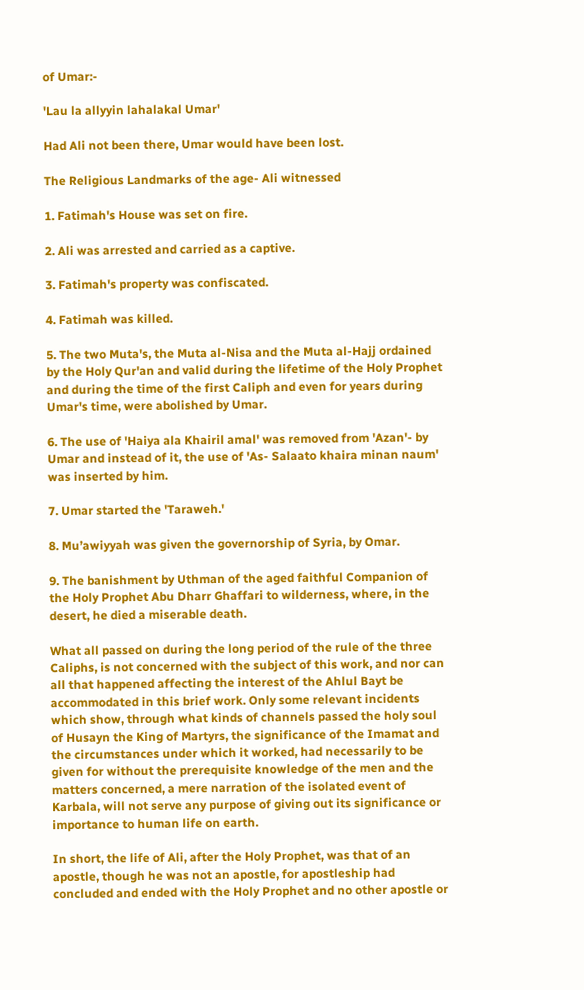of Umar:-

'Lau la allyyin lahalakal Umar'

Had Ali not been there, Umar would have been lost.

The Religious Landmarks of the age- Ali witnessed

1. Fatimah's House was set on fire.

2. Ali was arrested and carried as a captive.

3. Fatimah's property was confiscated.

4. Fatimah was killed.

5. The two Muta's, the Muta al-Nisa and the Muta al-Hajj ordained by the Holy Qur'an and valid during the lifetime of the Holy Prophet and during the time of the first Caliph and even for years during Umar's time, were abolished by Umar.

6. The use of 'Haiya ala Khairil amal' was removed from 'Azan'- by Umar and instead of it, the use of 'As- Salaato khaira minan naum' was inserted by him.

7. Umar started the 'Taraweh.'

8. Mu’awiyyah was given the governorship of Syria, by Omar.

9. The banishment by Uthman of the aged faithful Companion of the Holy Prophet Abu Dharr Ghaffari to wilderness, where, in the desert, he died a miserable death.

What all passed on during the long period of the rule of the three Caliphs, is not concerned with the subject of this work, and nor can all that happened affecting the interest of the Ahlul Bayt be accommodated in this brief work. Only some relevant incidents which show, through what kinds of channels passed the holy soul of Husayn the King of Martyrs, the significance of the Imamat and the circumstances under which it worked, had necessarily to be given for without the prerequisite knowledge of the men and the matters concerned, a mere narration of the isolated event of Karbala, will not serve any purpose of giving out its significance or importance to human life on earth.

In short, the life of Ali, after the Holy Prophet, was that of an apostle, though he was not an apostle, for apostleship had concluded and ended with the Holy Prophet and no other apostle or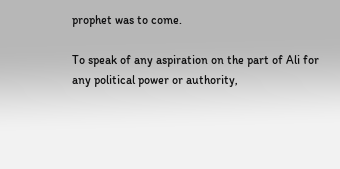prophet was to come.

To speak of any aspiration on the part of Ali for any political power or authority,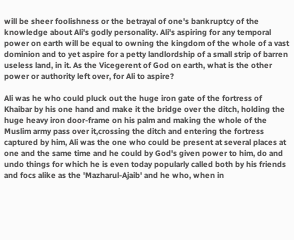will be sheer foolishness or the betrayal of one's bankruptcy of the knowledge about Ali's godly personality. Ali's aspiring for any temporal power on earth will be equal to owning the kingdom of the whole of a vast dominion and to yet aspire for a petty landlordship of a small strip of barren useless land, in it. As the Vicegerent of God on earth, what is the other power or authority left over, for Ali to aspire?

Ali was he who could pluck out the huge iron gate of the fortress of Khaibar by his one hand and make it the bridge over the ditch, holding the huge heavy iron door-frame on his palm and making the whole of the Muslim army pass over it,crossing the ditch and entering the fortress captured by him, Ali was the one who could be present at several places at one and the same time and he could by God's given power to him, do and undo things for which he is even today popularly called both by his friends and focs alike as the 'Mazharul-Ajaib' and he who, when in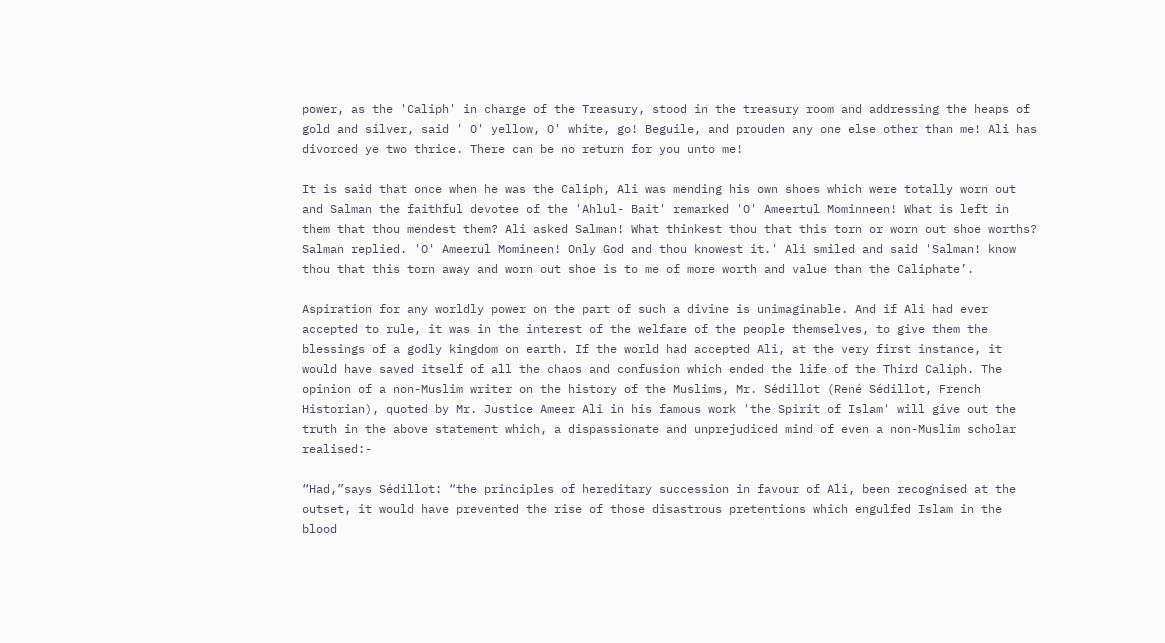power, as the 'Caliph' in charge of the Treasury, stood in the treasury room and addressing the heaps of gold and silver, said ' O' yellow, O' white, go! Beguile, and prouden any one else other than me! Ali has divorced ye two thrice. There can be no return for you unto me!

It is said that once when he was the Caliph, Ali was mending his own shoes which were totally worn out and Salman the faithful devotee of the 'Ahlul- Bait' remarked 'O' Ameertul Mominneen! What is left in them that thou mendest them? Ali asked Salman! What thinkest thou that this torn or worn out shoe worths? Salman replied. 'O' Ameerul Momineen! Only God and thou knowest it.' Ali smiled and said 'Salman! know thou that this torn away and worn out shoe is to me of more worth and value than the Caliphate’.

Aspiration for any worldly power on the part of such a divine is unimaginable. And if Ali had ever accepted to rule, it was in the interest of the welfare of the people themselves, to give them the blessings of a godly kingdom on earth. If the world had accepted Ali, at the very first instance, it would have saved itself of all the chaos and confusion which ended the life of the Third Caliph. The opinion of a non-Muslim writer on the history of the Muslims, Mr. Sédillot (René Sédillot, French Historian), quoted by Mr. Justice Ameer Ali in his famous work 'the Spirit of Islam' will give out the truth in the above statement which, a dispassionate and unprejudiced mind of even a non-Muslim scholar realised:-

“Had,”says Sédillot: “the principles of hereditary succession in favour of Ali, been recognised at the outset, it would have prevented the rise of those disastrous pretentions which engulfed Islam in the blood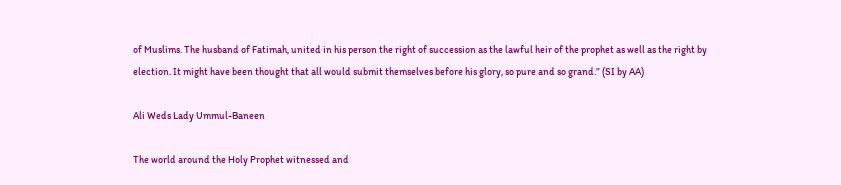of Muslims. The husband of Fatimah, united in his person the right of succession as the lawful heir of the prophet as well as the right by election. It might have been thought that all would submit themselves before his glory, so pure and so grand.” (SI by AA)

Ali Weds Lady Ummul-Baneen

The world around the Holy Prophet witnessed and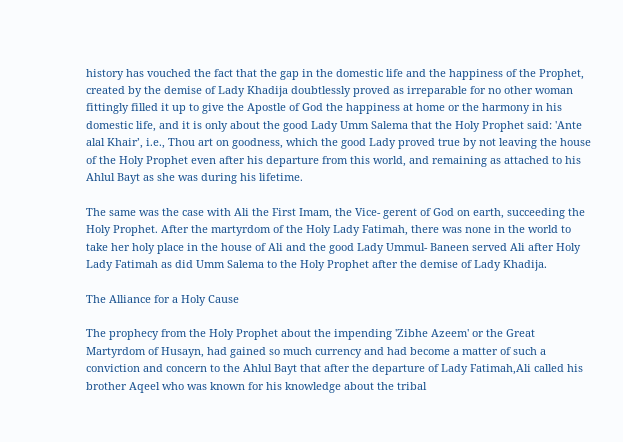history has vouched the fact that the gap in the domestic life and the happiness of the Prophet, created by the demise of Lady Khadija doubtlessly proved as irreparable for no other woman fittingly filled it up to give the Apostle of God the happiness at home or the harmony in his domestic life, and it is only about the good Lady Umm Salema that the Holy Prophet said: 'Ante alal Khair’, i.e., Thou art on goodness, which the good Lady proved true by not leaving the house of the Holy Prophet even after his departure from this world, and remaining as attached to his Ahlul Bayt as she was during his lifetime.

The same was the case with Ali the First Imam, the Vice- gerent of God on earth, succeeding the Holy Prophet. After the martyrdom of the Holy Lady Fatimah, there was none in the world to take her holy place in the house of Ali and the good Lady Ummul- Baneen served Ali after Holy Lady Fatimah as did Umm Salema to the Holy Prophet after the demise of Lady Khadija.

The Alliance for a Holy Cause

The prophecy from the Holy Prophet about the impending 'Zibhe Azeem' or the Great Martyrdom of Husayn, had gained so much currency and had become a matter of such a conviction and concern to the Ahlul Bayt that after the departure of Lady Fatimah,Ali called his brother Aqeel who was known for his knowledge about the tribal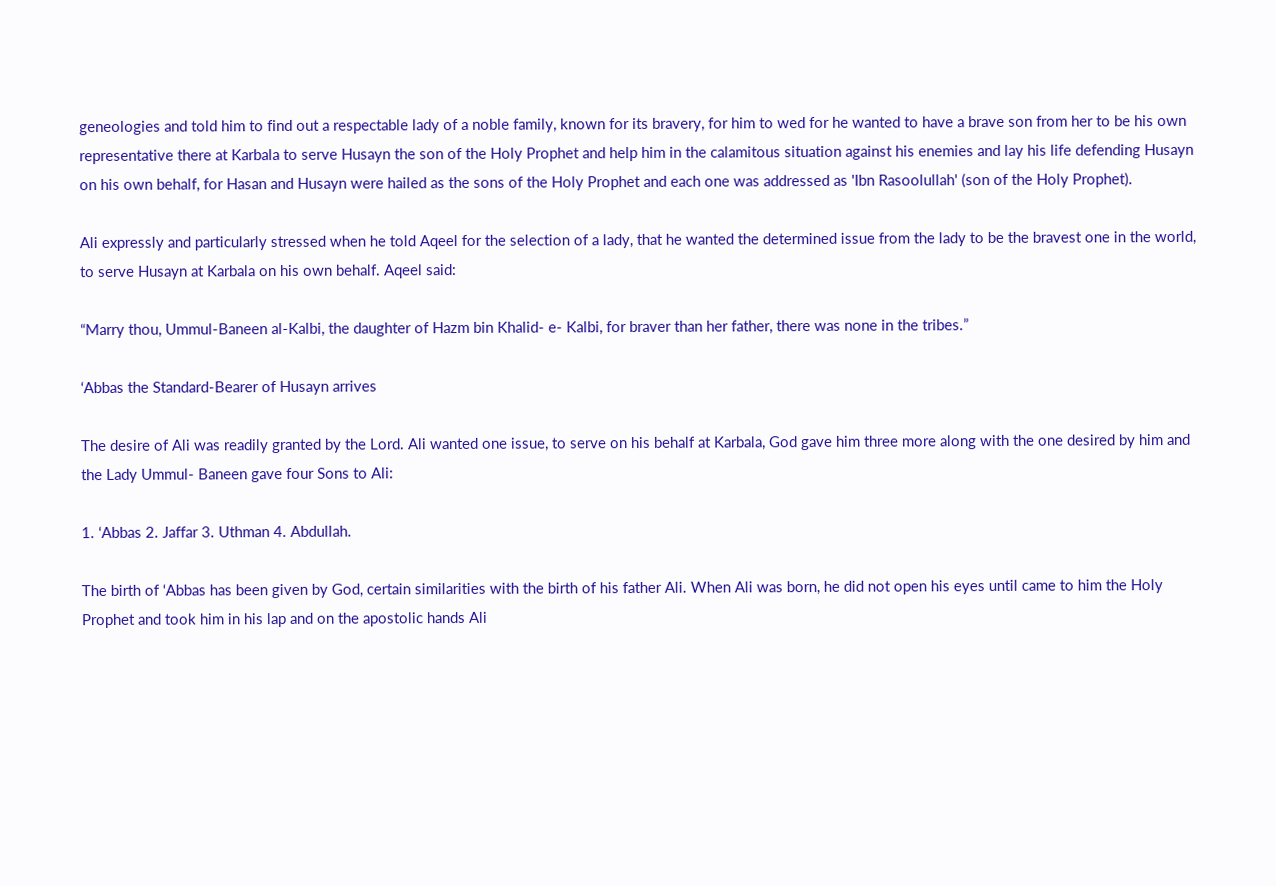geneologies and told him to find out a respectable lady of a noble family, known for its bravery, for him to wed for he wanted to have a brave son from her to be his own representative there at Karbala to serve Husayn the son of the Holy Prophet and help him in the calamitous situation against his enemies and lay his life defending Husayn on his own behalf, for Hasan and Husayn were hailed as the sons of the Holy Prophet and each one was addressed as 'Ibn Rasoolullah' (son of the Holy Prophet).

Ali expressly and particularly stressed when he told Aqeel for the selection of a lady, that he wanted the determined issue from the lady to be the bravest one in the world, to serve Husayn at Karbala on his own behalf. Aqeel said:

“Marry thou, Ummul-Baneen al-Kalbi, the daughter of Hazm bin Khalid- e- Kalbi, for braver than her father, there was none in the tribes.”

‘Abbas the Standard-Bearer of Husayn arrives

The desire of Ali was readily granted by the Lord. Ali wanted one issue, to serve on his behalf at Karbala, God gave him three more along with the one desired by him and the Lady Ummul- Baneen gave four Sons to Ali:

1. ‘Abbas 2. Jaffar 3. Uthman 4. Abdullah.

The birth of ‘Abbas has been given by God, certain similarities with the birth of his father Ali. When Ali was born, he did not open his eyes until came to him the Holy Prophet and took him in his lap and on the apostolic hands Ali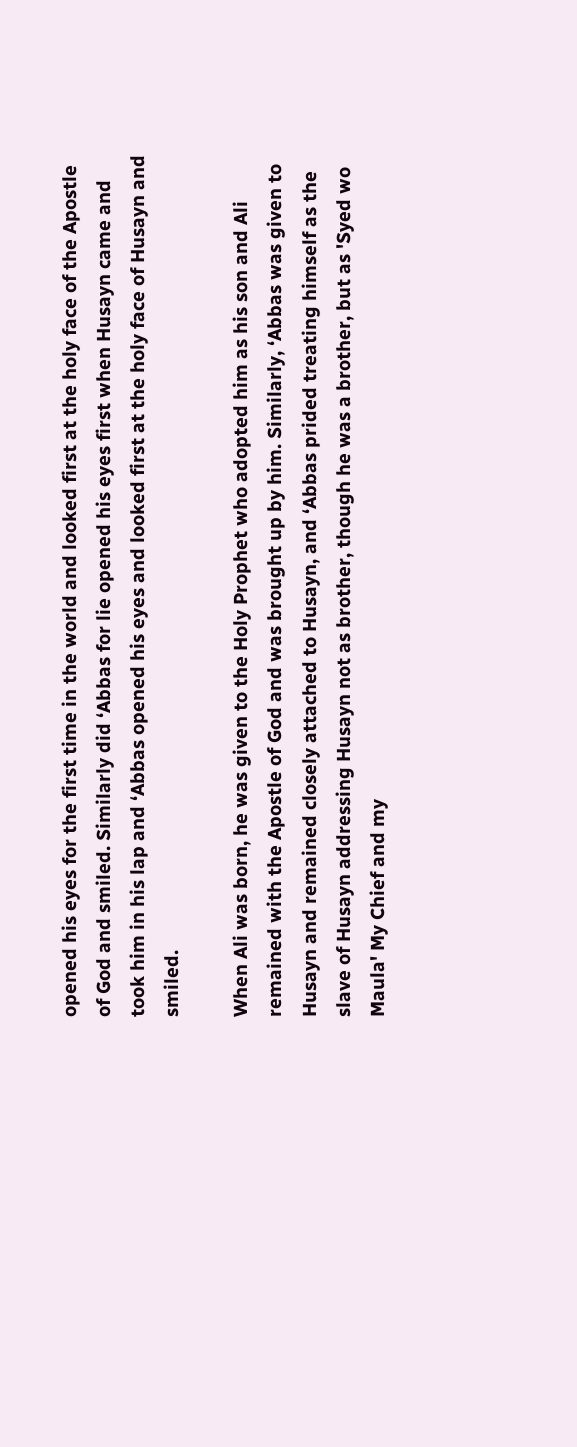opened his eyes for the first time in the world and looked first at the holy face of the Apostle of God and smiled. Similarly did ‘Abbas for lie opened his eyes first when Husayn came and took him in his lap and ‘Abbas opened his eyes and looked first at the holy face of Husayn and smiled.

When Ali was born, he was given to the Holy Prophet who adopted him as his son and Ali remained with the Apostle of God and was brought up by him. Similarly, ‘Abbas was given to Husayn and remained closely attached to Husayn, and ‘Abbas prided treating himself as the slave of Husayn addressing Husayn not as brother, though he was a brother, but as 'Syed wo Maula' My Chief and my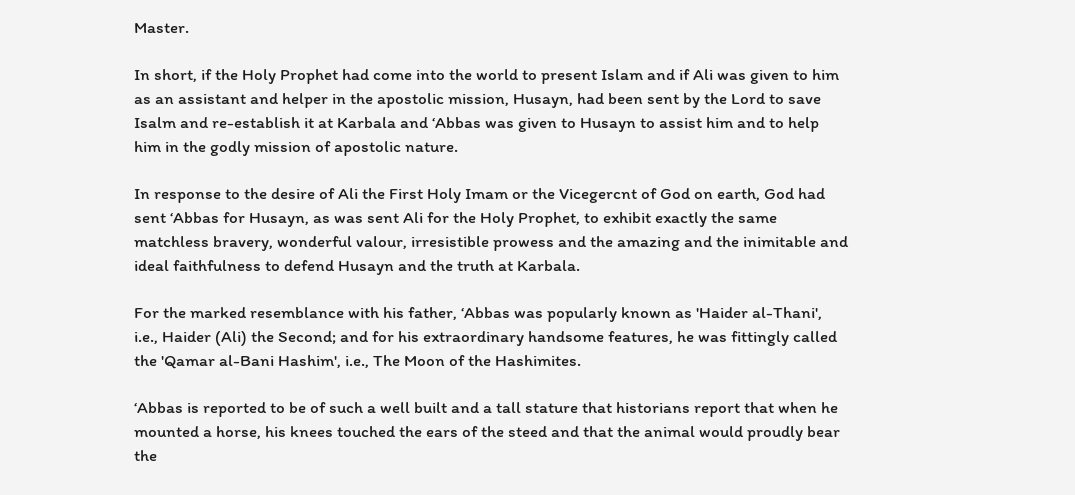Master.

In short, if the Holy Prophet had come into the world to present Islam and if Ali was given to him as an assistant and helper in the apostolic mission, Husayn, had been sent by the Lord to save Isalm and re-establish it at Karbala and ‘Abbas was given to Husayn to assist him and to help him in the godly mission of apostolic nature.

In response to the desire of Ali the First Holy Imam or the Vicegercnt of God on earth, God had sent ‘Abbas for Husayn, as was sent Ali for the Holy Prophet, to exhibit exactly the same matchless bravery, wonderful valour, irresistible prowess and the amazing and the inimitable and ideal faithfulness to defend Husayn and the truth at Karbala.

For the marked resemblance with his father, ‘Abbas was popularly known as 'Haider al-Thani', i.e., Haider (Ali) the Second; and for his extraordinary handsome features, he was fittingly called the 'Qamar al-Bani Hashim', i.e., The Moon of the Hashimites.

‘Abbas is reported to be of such a well built and a tall stature that historians report that when he mounted a horse, his knees touched the ears of the steed and that the animal would proudly bear the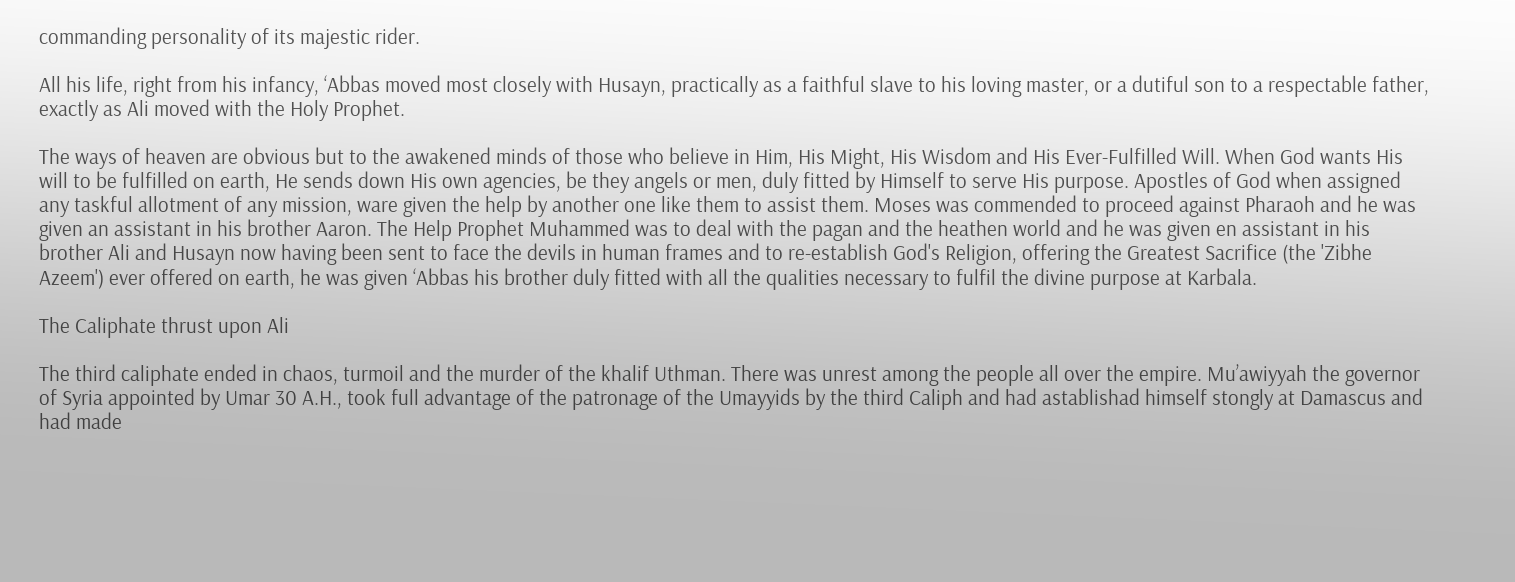commanding personality of its majestic rider.

All his life, right from his infancy, ‘Abbas moved most closely with Husayn, practically as a faithful slave to his loving master, or a dutiful son to a respectable father, exactly as Ali moved with the Holy Prophet.

The ways of heaven are obvious but to the awakened minds of those who believe in Him, His Might, His Wisdom and His Ever-Fulfilled Will. When God wants His will to be fulfilled on earth, He sends down His own agencies, be they angels or men, duly fitted by Himself to serve His purpose. Apostles of God when assigned any taskful allotment of any mission, ware given the help by another one like them to assist them. Moses was commended to proceed against Pharaoh and he was given an assistant in his brother Aaron. The Help Prophet Muhammed was to deal with the pagan and the heathen world and he was given en assistant in his brother Ali and Husayn now having been sent to face the devils in human frames and to re-establish God's Religion, offering the Greatest Sacrifice (the 'Zibhe Azeem') ever offered on earth, he was given ‘Abbas his brother duly fitted with all the qualities necessary to fulfil the divine purpose at Karbala.

The Caliphate thrust upon Ali

The third caliphate ended in chaos, turmoil and the murder of the khalif Uthman. There was unrest among the people all over the empire. Mu’awiyyah the governor of Syria appointed by Umar 30 A.H., took full advantage of the patronage of the Umayyids by the third Caliph and had astablishad himself stongly at Damascus and had made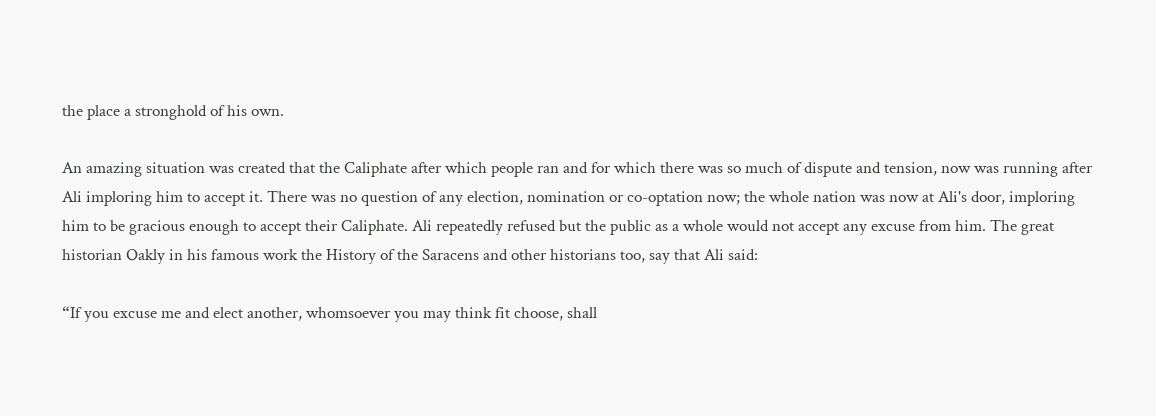the place a stronghold of his own.

An amazing situation was created that the Caliphate after which people ran and for which there was so much of dispute and tension, now was running after Ali imploring him to accept it. There was no question of any election, nomination or co-optation now; the whole nation was now at Ali's door, imploring him to be gracious enough to accept their Caliphate. Ali repeatedly refused but the public as a whole would not accept any excuse from him. The great historian Oakly in his famous work the History of the Saracens and other historians too, say that Ali said:

“If you excuse me and elect another, whomsoever you may think fit choose, shall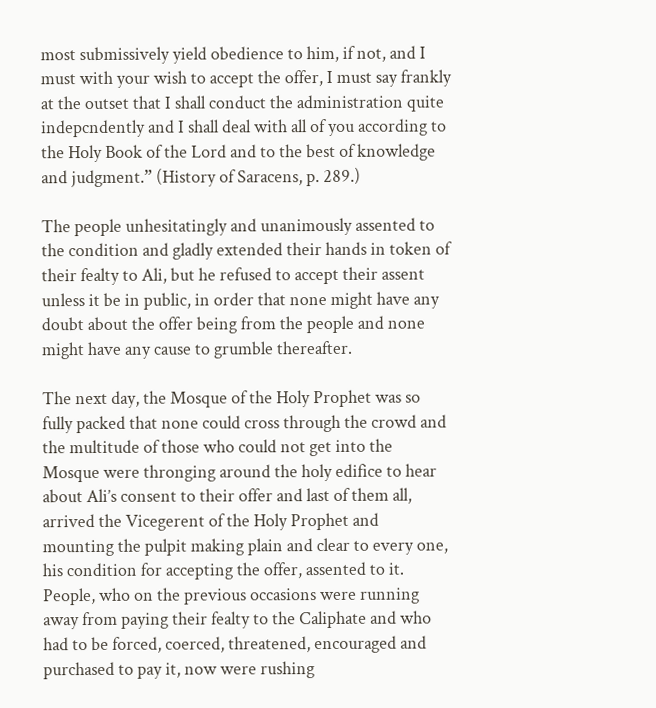most submissively yield obedience to him, if not, and I must with your wish to accept the offer, I must say frankly at the outset that I shall conduct the administration quite indepcndently and I shall deal with all of you according to the Holy Book of the Lord and to the best of knowledge and judgment.” (History of Saracens, p. 289.)

The people unhesitatingly and unanimously assented to the condition and gladly extended their hands in token of their fealty to Ali, but he refused to accept their assent unless it be in public, in order that none might have any doubt about the offer being from the people and none might have any cause to grumble thereafter.

The next day, the Mosque of the Holy Prophet was so fully packed that none could cross through the crowd and the multitude of those who could not get into the Mosque were thronging around the holy edifice to hear about Ali’s consent to their offer and last of them all, arrived the Vicegerent of the Holy Prophet and mounting the pulpit making plain and clear to every one, his condition for accepting the offer, assented to it. People, who on the previous occasions were running away from paying their fealty to the Caliphate and who had to be forced, coerced, threatened, encouraged and purchased to pay it, now were rushing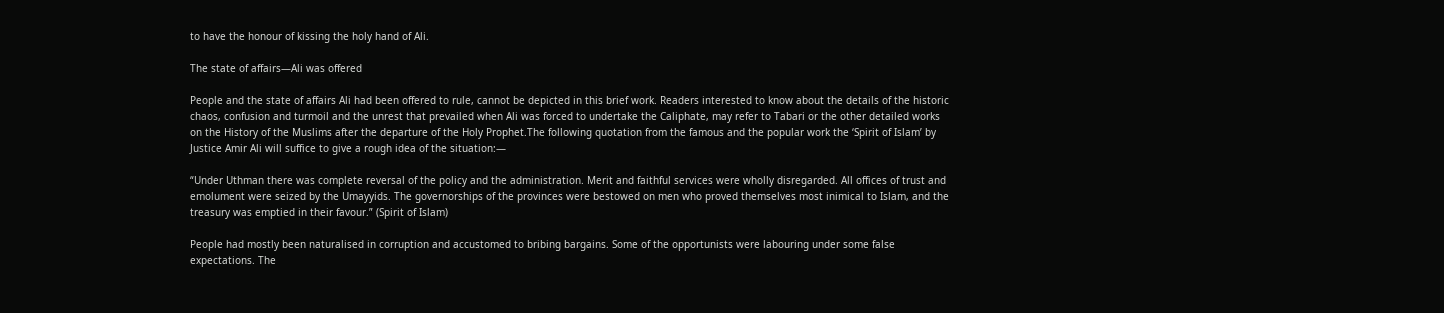to have the honour of kissing the holy hand of Ali.

The state of affairs—Ali was offered

People and the state of affairs Ali had been offered to rule, cannot be depicted in this brief work. Readers interested to know about the details of the historic chaos, confusion and turmoil and the unrest that prevailed when Ali was forced to undertake the Caliphate, may refer to Tabari or the other detailed works on the History of the Muslims after the departure of the Holy Prophet.The following quotation from the famous and the popular work the ‘Spirit of Islam’ by Justice Amir Ali will suffice to give a rough idea of the situation:—

“Under Uthman there was complete reversal of the policy and the administration. Merit and faithful services were wholly disregarded. All offices of trust and emolument were seized by the Umayyids. The governorships of the provinces were bestowed on men who proved themselves most inimical to Islam, and the treasury was emptied in their favour.” (Spirit of Islam)

People had mostly been naturalised in corruption and accustomed to bribing bargains. Some of the opportunists were labouring under some false expectations. The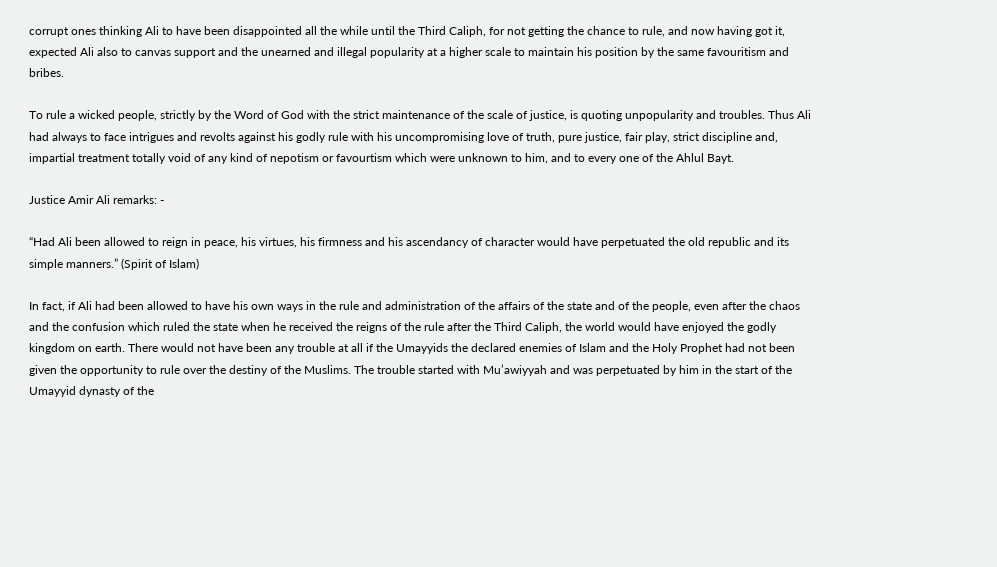corrupt ones thinking Ali to have been disappointed all the while until the Third Caliph, for not getting the chance to rule, and now having got it, expected Ali also to canvas support and the unearned and illegal popularity at a higher scale to maintain his position by the same favouritism and bribes.

To rule a wicked people, strictly by the Word of God with the strict maintenance of the scale of justice, is quoting unpopularity and troubles. Thus Ali had always to face intrigues and revolts against his godly rule with his uncompromising love of truth, pure justice, fair play, strict discipline and, impartial treatment totally void of any kind of nepotism or favourtism which were unknown to him, and to every one of the Ahlul Bayt.

Justice Amir Ali remarks: -

“Had Ali been allowed to reign in peace, his virtues, his firmness and his ascendancy of character would have perpetuated the old republic and its simple manners.” (Spirit of Islam)

In fact, if Ali had been allowed to have his own ways in the rule and administration of the affairs of the state and of the people, even after the chaos and the confusion which ruled the state when he received the reigns of the rule after the Third Caliph, the world would have enjoyed the godly kingdom on earth. There would not have been any trouble at all if the Umayyids the declared enemies of Islam and the Holy Prophet had not been given the opportunity to rule over the destiny of the Muslims. The trouble started with Mu’awiyyah and was perpetuated by him in the start of the Umayyid dynasty of the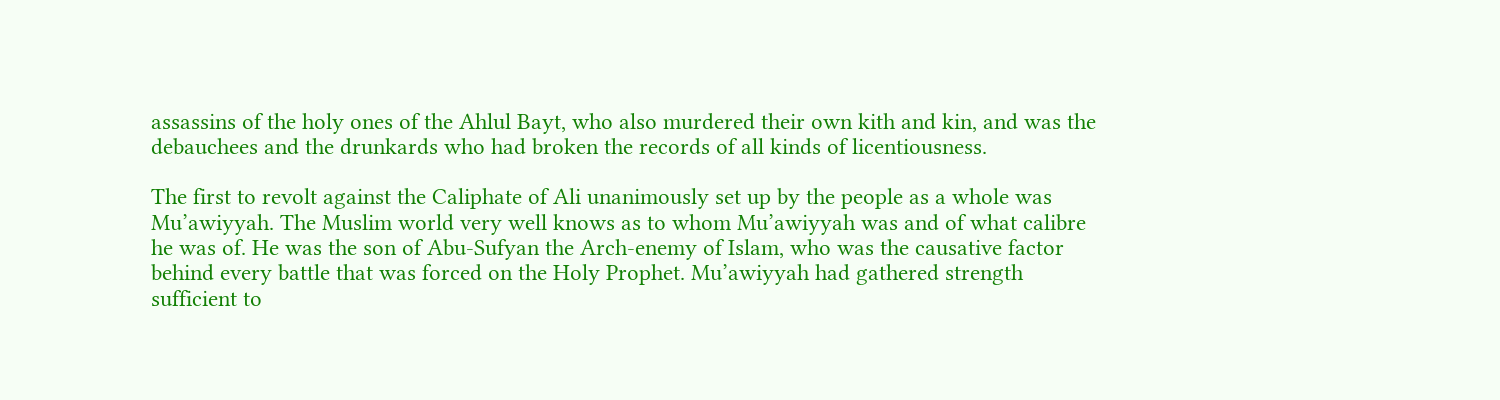assassins of the holy ones of the Ahlul Bayt, who also murdered their own kith and kin, and was the debauchees and the drunkards who had broken the records of all kinds of licentiousness.

The first to revolt against the Caliphate of Ali unanimously set up by the people as a whole was Mu’awiyyah. The Muslim world very well knows as to whom Mu’awiyyah was and of what calibre he was of. He was the son of Abu-Sufyan the Arch-enemy of Islam, who was the causative factor behind every battle that was forced on the Holy Prophet. Mu’awiyyah had gathered strength sufficient to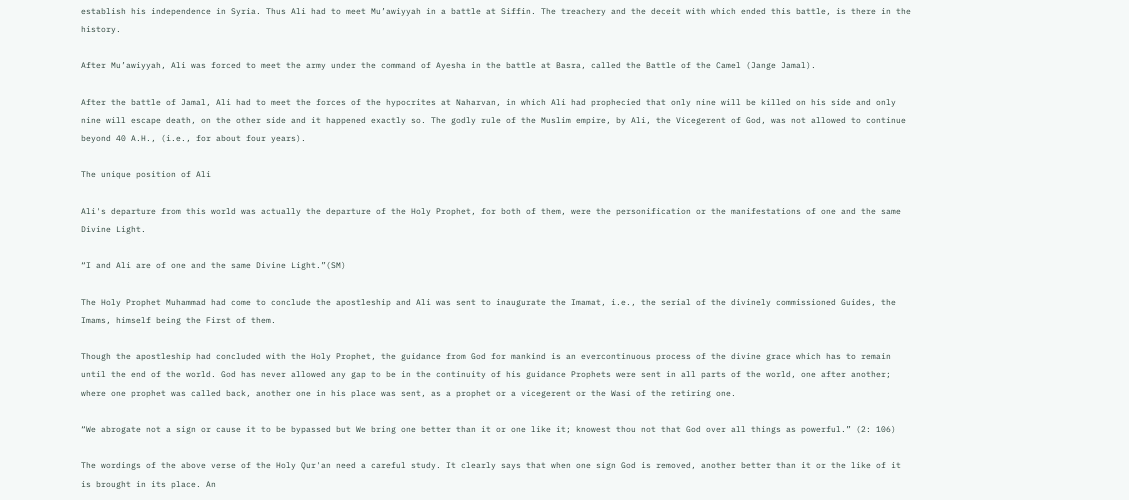establish his independence in Syria. Thus Ali had to meet Mu’awiyyah in a battle at Siffin. The treachery and the deceit with which ended this battle, is there in the history.

After Mu’awiyyah, Ali was forced to meet the army under the command of Ayesha in the battle at Basra, called the Battle of the Camel (Jange Jamal).

After the battle of Jamal, Ali had to meet the forces of the hypocrites at Naharvan, in which Ali had prophecied that only nine will be killed on his side and only nine will escape death, on the other side and it happened exactly so. The godly rule of the Muslim empire, by Ali, the Vicegerent of God, was not allowed to continue beyond 40 A.H., (i.e., for about four years).

The unique position of Ali

Ali's departure from this world was actually the departure of the Holy Prophet, for both of them, were the personification or the manifestations of one and the same Divine Light.

“I and Ali are of one and the same Divine Light.”(SM)

The Holy Prophet Muhammad had come to conclude the apostleship and Ali was sent to inaugurate the Imamat, i.e., the serial of the divinely commissioned Guides, the Imams, himself being the First of them.

Though the apostleship had concluded with the Holy Prophet, the guidance from God for mankind is an evercontinuous process of the divine grace which has to remain until the end of the world. God has never allowed any gap to be in the continuity of his guidance Prophets were sent in all parts of the world, one after another; where one prophet was called back, another one in his place was sent, as a prophet or a vicegerent or the Wasi of the retiring one.

“We abrogate not a sign or cause it to be bypassed but We bring one better than it or one like it; knowest thou not that God over all things as powerful.” (2: 106)

The wordings of the above verse of the Holy Qur'an need a careful study. It clearly says that when one sign God is removed, another better than it or the like of it is brought in its place. An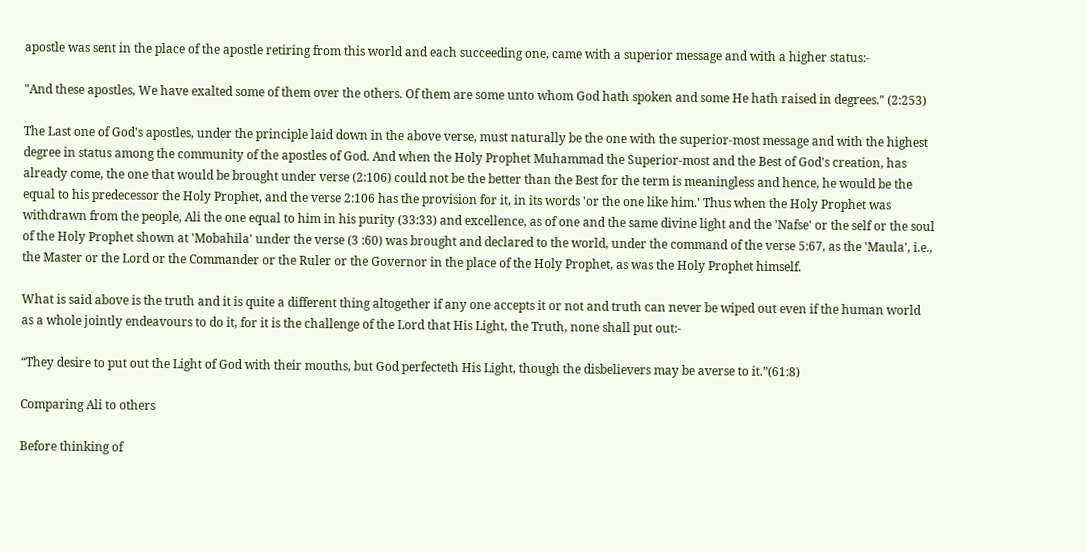apostle was sent in the place of the apostle retiring from this world and each succeeding one, came with a superior message and with a higher status:-

"And these apostles, We have exalted some of them over the others. Of them are some unto whom God hath spoken and some He hath raised in degrees." (2:253)

The Last one of God's apostles, under the principle laid down in the above verse, must naturally be the one with the superior-most message and with the highest degree in status among the community of the apostles of God. And when the Holy Prophet Muhammad the Superior-most and the Best of God's creation, has already come, the one that would be brought under verse (2:106) could not be the better than the Best for the term is meaningless and hence, he would be the equal to his predecessor the Holy Prophet, and the verse 2:106 has the provision for it, in its words 'or the one like him.' Thus when the Holy Prophet was withdrawn from the people, Ali the one equal to him in his purity (33:33) and excellence, as of one and the same divine light and the 'Nafse' or the self or the soul of the Holy Prophet shown at 'Mobahila' under the verse (3 :60) was brought and declared to the world, under the command of the verse 5:67, as the 'Maula', i.e., the Master or the Lord or the Commander or the Ruler or the Governor in the place of the Holy Prophet, as was the Holy Prophet himself.

What is said above is the truth and it is quite a different thing altogether if any one accepts it or not and truth can never be wiped out even if the human world as a whole jointly endeavours to do it, for it is the challenge of the Lord that His Light, the Truth, none shall put out:-

“They desire to put out the Light of God with their mouths, but God perfecteth His Light, though the disbelievers may be averse to it.”(61:8)

Comparing Ali to others

Before thinking of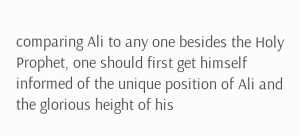comparing Ali to any one besides the Holy Prophet, one should first get himself informed of the unique position of Ali and the glorious height of his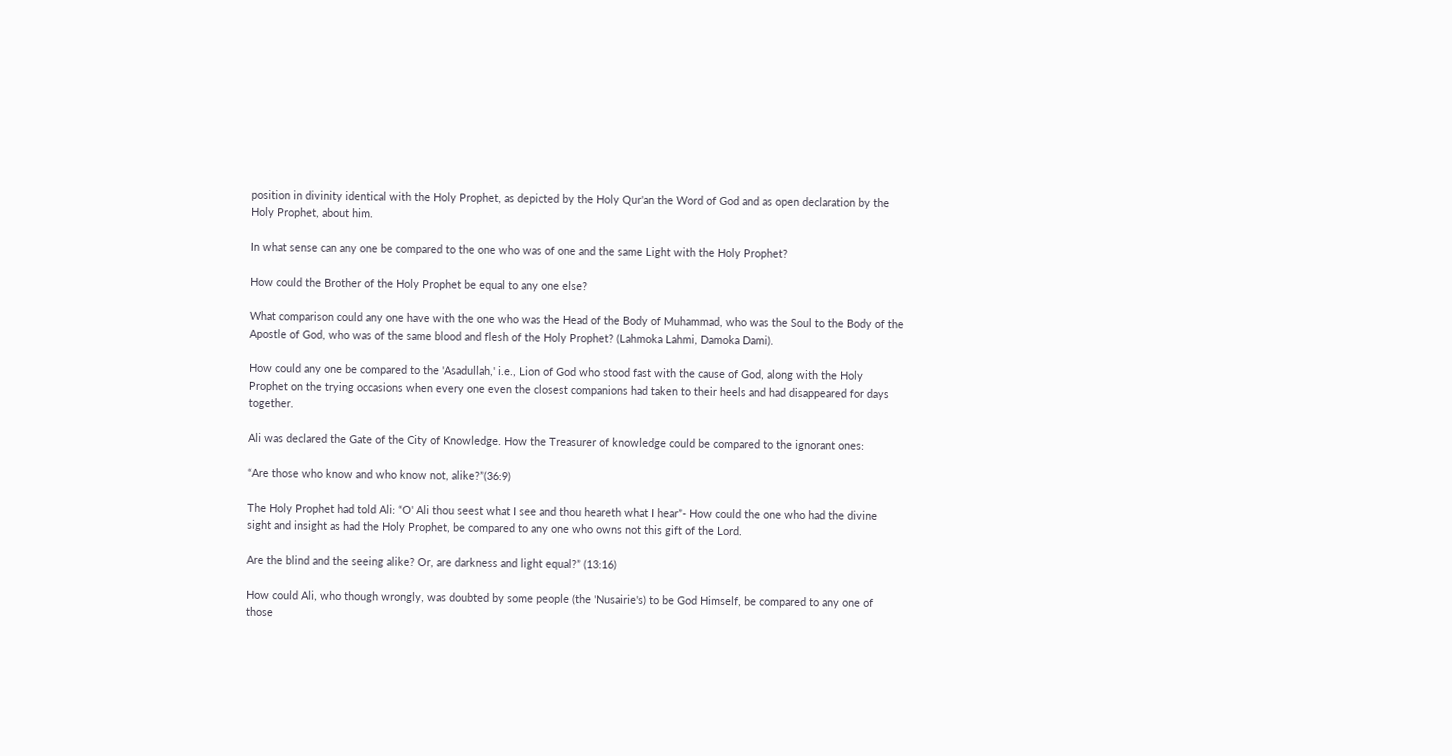position in divinity identical with the Holy Prophet, as depicted by the Holy Qur'an the Word of God and as open declaration by the Holy Prophet, about him.

In what sense can any one be compared to the one who was of one and the same Light with the Holy Prophet?

How could the Brother of the Holy Prophet be equal to any one else?

What comparison could any one have with the one who was the Head of the Body of Muhammad, who was the Soul to the Body of the Apostle of God, who was of the same blood and flesh of the Holy Prophet? (Lahmoka Lahmi, Damoka Dami).

How could any one be compared to the 'Asadullah,' i.e., Lion of God who stood fast with the cause of God, along with the Holy Prophet on the trying occasions when every one even the closest companions had taken to their heels and had disappeared for days together.

Ali was declared the Gate of the City of Knowledge. How the Treasurer of knowledge could be compared to the ignorant ones:

“Are those who know and who know not, alike?”(36:9)

The Holy Prophet had told Ali: “O' Ali thou seest what I see and thou heareth what I hear”- How could the one who had the divine sight and insight as had the Holy Prophet, be compared to any one who owns not this gift of the Lord.

Are the blind and the seeing alike? Or, are darkness and light equal?” (13:16)

How could Ali, who though wrongly, was doubted by some people (the 'Nusairie's) to be God Himself, be compared to any one of those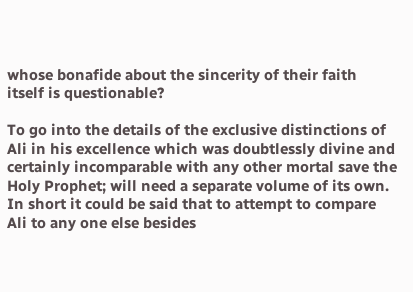whose bonafide about the sincerity of their faith itself is questionable?

To go into the details of the exclusive distinctions of Ali in his excellence which was doubtlessly divine and certainly incomparable with any other mortal save the Holy Prophet; will need a separate volume of its own. In short it could be said that to attempt to compare Ali to any one else besides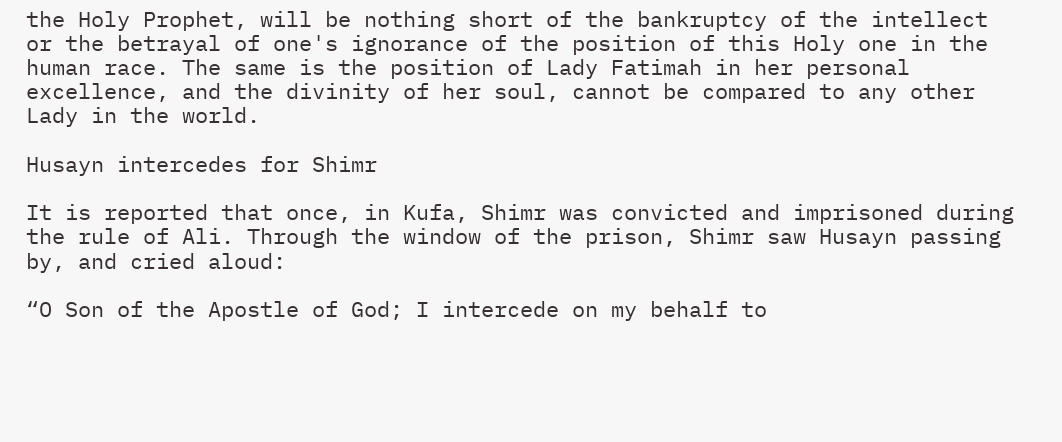the Holy Prophet, will be nothing short of the bankruptcy of the intellect or the betrayal of one's ignorance of the position of this Holy one in the human race. The same is the position of Lady Fatimah in her personal excellence, and the divinity of her soul, cannot be compared to any other Lady in the world.

Husayn intercedes for Shimr

It is reported that once, in Kufa, Shimr was convicted and imprisoned during the rule of Ali. Through the window of the prison, Shimr saw Husayn passing by, and cried aloud:

“O Son of the Apostle of God; I intercede on my behalf to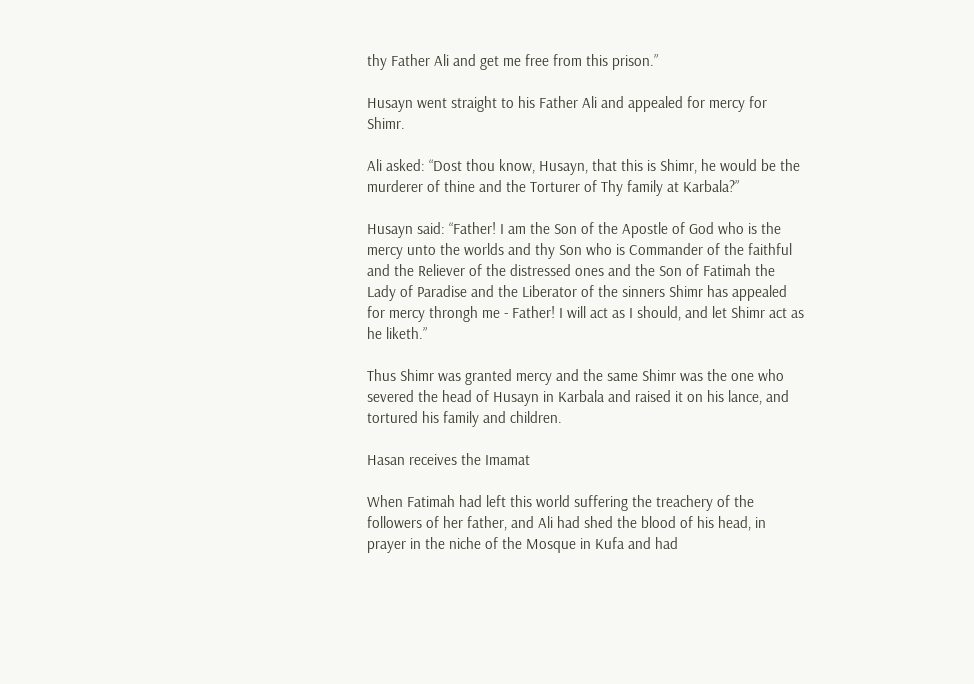thy Father Ali and get me free from this prison.”

Husayn went straight to his Father Ali and appealed for mercy for Shimr.

Ali asked: “Dost thou know, Husayn, that this is Shimr, he would be the murderer of thine and the Torturer of Thy family at Karbala?”

Husayn said: “Father! I am the Son of the Apostle of God who is the mercy unto the worlds and thy Son who is Commander of the faithful and the Reliever of the distressed ones and the Son of Fatimah the Lady of Paradise and the Liberator of the sinners Shimr has appealed for mercy throngh me - Father! I will act as I should, and let Shimr act as he liketh.”

Thus Shimr was granted mercy and the same Shimr was the one who severed the head of Husayn in Karbala and raised it on his lance, and tortured his family and children.

Hasan receives the Imamat

When Fatimah had left this world suffering the treachery of the followers of her father, and Ali had shed the blood of his head, in prayer in the niche of the Mosque in Kufa and had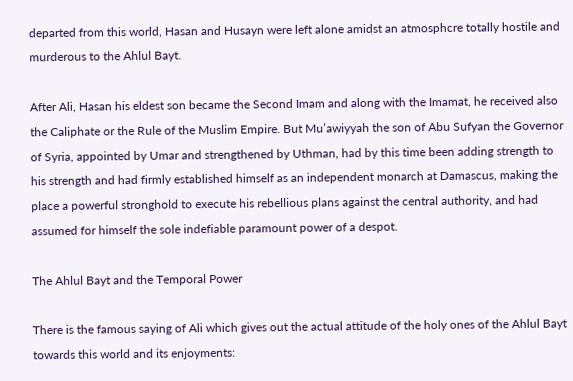departed from this world, Hasan and Husayn were left alone amidst an atmosphcre totally hostile and murderous to the Ahlul Bayt.

After Ali, Hasan his eldest son became the Second Imam and along with the Imamat, he received also the Caliphate or the Rule of the Muslim Empire. But Mu’awiyyah the son of Abu Sufyan the Governor of Syria, appointed by Umar and strengthened by Uthman, had by this time been adding strength to his strength and had firmly established himself as an independent monarch at Damascus, making the place a powerful stronghold to execute his rebellious plans against the central authority, and had assumed for himself the sole indefiable paramount power of a despot.

The Ahlul Bayt and the Temporal Power

There is the famous saying of Ali which gives out the actual attitude of the holy ones of the Ahlul Bayt towards this world and its enjoyments: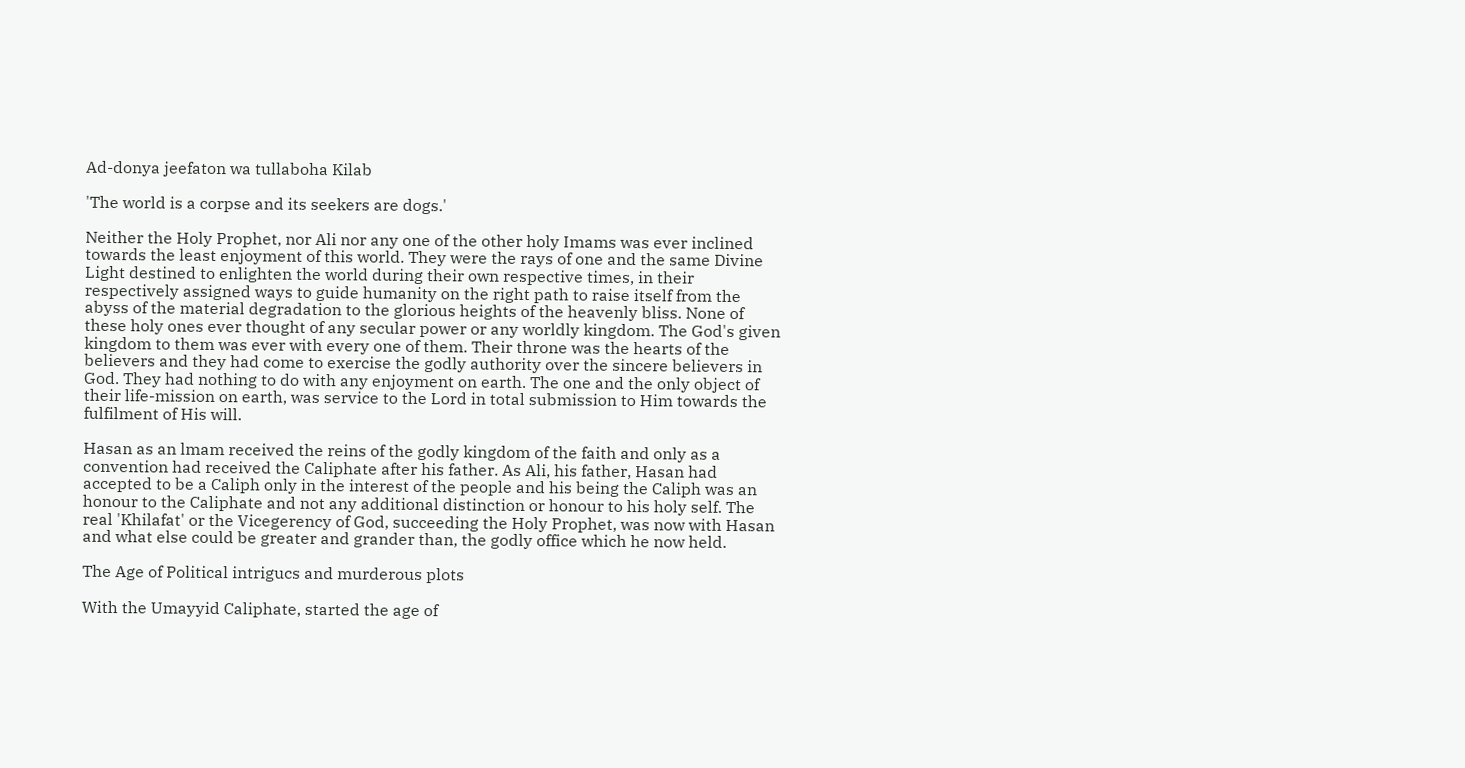Ad-donya jeefaton wa tullaboha Kilab

'The world is a corpse and its seekers are dogs.'

Neither the Holy Prophet, nor Ali nor any one of the other holy Imams was ever inclined towards the least enjoyment of this world. They were the rays of one and the same Divine Light destined to enlighten the world during their own respective times, in their respectively assigned ways to guide humanity on the right path to raise itself from the abyss of the material degradation to the glorious heights of the heavenly bliss. None of these holy ones ever thought of any secular power or any worldly kingdom. The God's given kingdom to them was ever with every one of them. Their throne was the hearts of the believers and they had come to exercise the godly authority over the sincere believers in God. They had nothing to do with any enjoyment on earth. The one and the only object of their life-mission on earth, was service to the Lord in total submission to Him towards the fulfilment of His will.

Hasan as an lmam received the reins of the godly kingdom of the faith and only as a convention had received the Caliphate after his father. As Ali, his father, Hasan had accepted to be a Caliph only in the interest of the people and his being the Caliph was an honour to the Caliphate and not any additional distinction or honour to his holy self. The real 'Khilafat' or the Vicegerency of God, succeeding the Holy Prophet, was now with Hasan and what else could be greater and grander than, the godly office which he now held.

The Age of Political intrigucs and murderous plots

With the Umayyid Caliphate, started the age of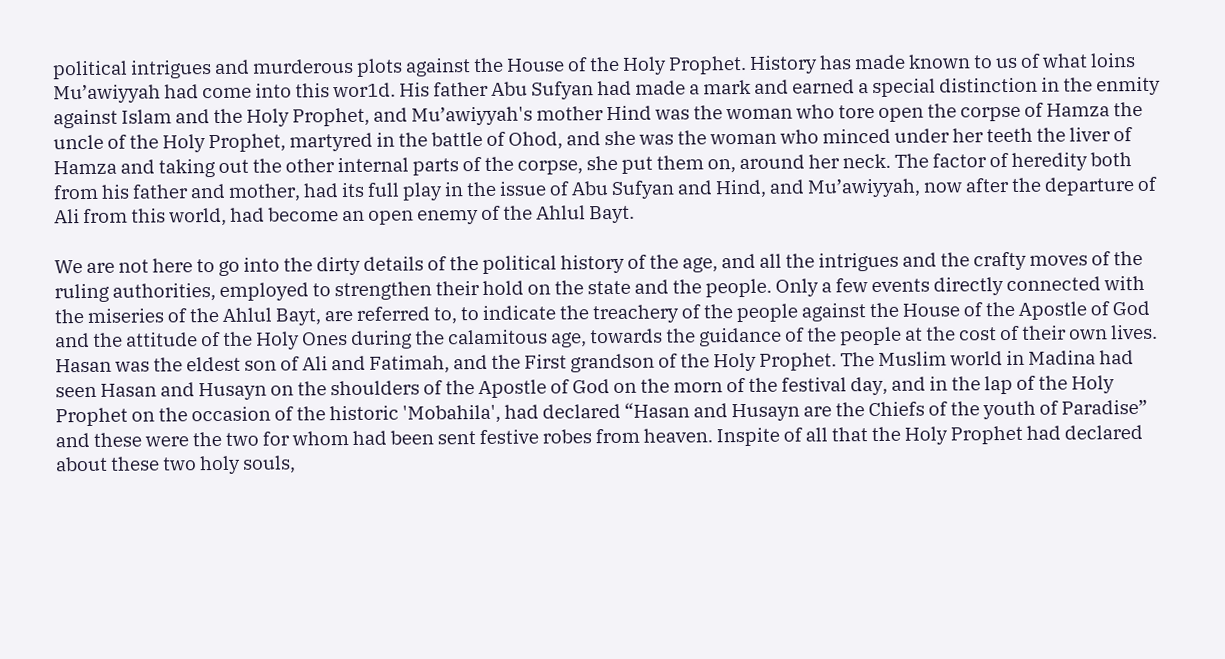political intrigues and murderous plots against the House of the Holy Prophet. History has made known to us of what loins Mu’awiyyah had come into this wor1d. His father Abu Sufyan had made a mark and earned a special distinction in the enmity against Islam and the Holy Prophet, and Mu’awiyyah's mother Hind was the woman who tore open the corpse of Hamza the uncle of the Holy Prophet, martyred in the battle of Ohod, and she was the woman who minced under her teeth the liver of Hamza and taking out the other internal parts of the corpse, she put them on, around her neck. The factor of heredity both from his father and mother, had its full play in the issue of Abu Sufyan and Hind, and Mu’awiyyah, now after the departure of Ali from this world, had become an open enemy of the Ahlul Bayt.

We are not here to go into the dirty details of the political history of the age, and all the intrigues and the crafty moves of the ruling authorities, employed to strengthen their hold on the state and the people. Only a few events directly connected with the miseries of the Ahlul Bayt, are referred to, to indicate the treachery of the people against the House of the Apostle of God and the attitude of the Holy Ones during the calamitous age, towards the guidance of the people at the cost of their own lives. Hasan was the eldest son of Ali and Fatimah, and the First grandson of the Holy Prophet. The Muslim world in Madina had seen Hasan and Husayn on the shoulders of the Apostle of God on the morn of the festival day, and in the lap of the Holy Prophet on the occasion of the historic 'Mobahila', had declared “Hasan and Husayn are the Chiefs of the youth of Paradise” and these were the two for whom had been sent festive robes from heaven. Inspite of all that the Holy Prophet had declared about these two holy souls,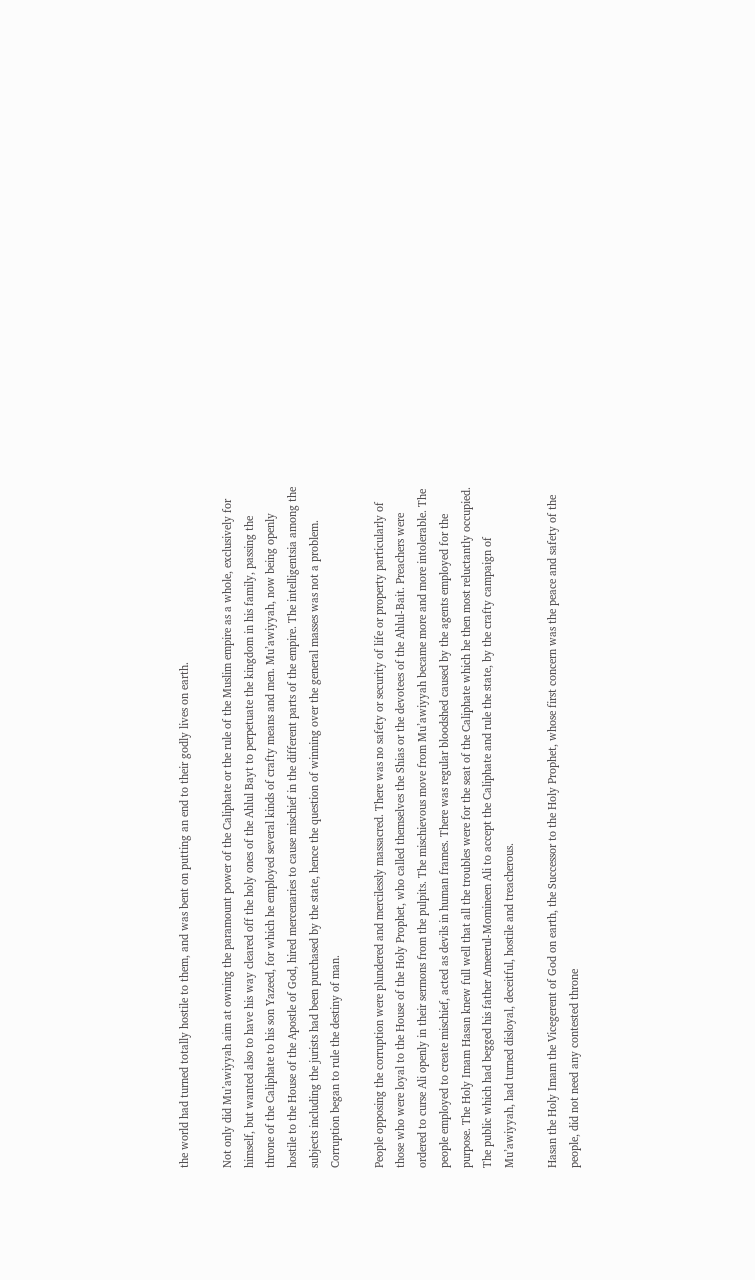the world had turned totally hostile to them, and was bent on putting an end to their godly lives on earth.

Not only did Mu’awiyyah aim at owning the paramount power of the Caliphate or the rule of the Muslim empire as a whole, exclusively for himself, but wanted also to have his way cleared off the holy ones of the Ahlul Bayt to perpetuate the kingdom in his family, passing the throne of the Caliphate to his son Yazeed, for which he employed several kinds of crafty means and men. Mu’awiyyah, now being openly hostile to the House of the Apostle of God, hired mercenaries to cause mischief in the different parts of the empire. The intelligentsia among the subjects including the jurists had been purchased by the state, hence the question of winning over the general masses was not a problem. Corruption began to rule the destiny of man.

People opposing the corruption were plundered and mercilessly massacred. There was no safety or security of life or property particularly of those who were loyal to the House of the Holy Prophet, who called themselves the Shias or the devotees of the Ahlul-Bait. Preachers were ordered to curse Ali openly in their sermons from the pulpits. The mischievous move from Mu’awiyyah became more and more intolerable. The people employed to create mischief, acted as devils in human frames. There was regular bloodshed caused by the agents employed for the purpose. The Holy Imam Hasan knew full well that all the troubles were for the seat of the Caliphate which he then most reluctantly occupied. The public which had begged his father Ameerul-Momineen Ali to accept the Caliphate and rule the state, by the crafty campaign of Mu’awiyyah, had turned disloyal, deceitful, hostile and treacherous.

Hasan the Holy Imam the Vicegerent of God on earth, the Successor to the Holy Prophet, whose first concern was the peace and safety of the people, did not need any contested throne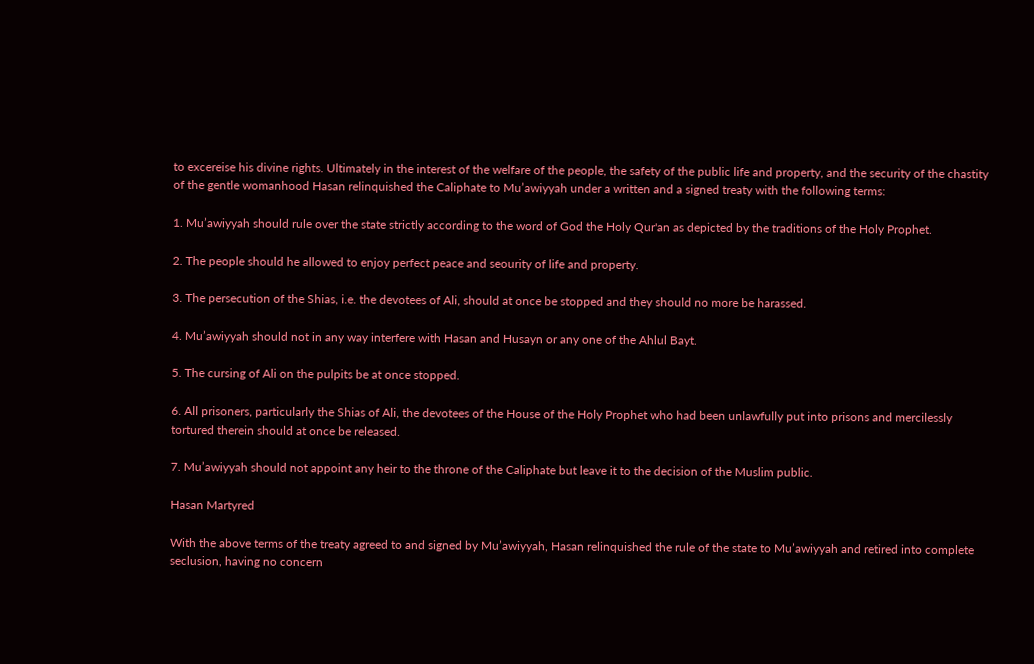to excereise his divine rights. Ultimately in the interest of the welfare of the people, the safety of the public life and property, and the security of the chastity of the gentle womanhood Hasan relinquished the Caliphate to Mu’awiyyah under a written and a signed treaty with the following terms:

1. Mu’awiyyah should rule over the state strictly according to the word of God the Holy Qur'an as depicted by the traditions of the Holy Prophet.

2. The people should he allowed to enjoy perfect peace and seourity of life and property.

3. The persecution of the Shias, i.e. the devotees of Ali, should at once be stopped and they should no more be harassed.

4. Mu’awiyyah should not in any way interfere with Hasan and Husayn or any one of the Ahlul Bayt.

5. The cursing of Ali on the pulpits be at once stopped.

6. All prisoners, particularly the Shias of Ali, the devotees of the House of the Holy Prophet who had been unlawfully put into prisons and mercilessly tortured therein should at once be released.

7. Mu’awiyyah should not appoint any heir to the throne of the Caliphate but leave it to the decision of the Muslim public.

Hasan Martyred

With the above terms of the treaty agreed to and signed by Mu’awiyyah, Hasan relinquished the rule of the state to Mu’awiyyah and retired into complete seclusion, having no concern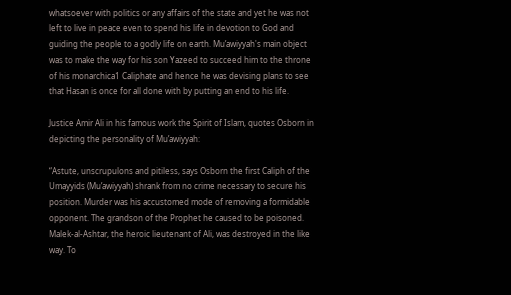whatsoever with politics or any affairs of the state and yet he was not left to live in peace even to spend his life in devotion to God and guiding the people to a godly life on earth. Mu’awiyyah's main object was to make the way for his son Yazeed to succeed him to the throne of his monarchica1 Caliphate and hence he was devising plans to see that Hasan is once for all done with by putting an end to his life.

Justice Amir Ali in his famous work the Spirit of Islam, quotes Osborn in depicting the personality of Mu’awiyyah:

“Astute, unscrupulons and pitiless, says Osborn the first Caliph of the Umayyids (Mu’awiyyah) shrank from no crime necessary to secure his position. Murder was his accustomed mode of removing a formidable opponent. The grandson of the Prophet he caused to be poisoned. Malek-al-Ashtar, the heroic lieutenant of Ali, was destroyed in the like way. To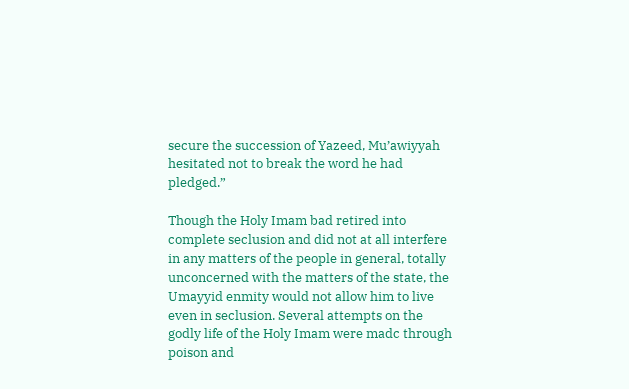secure the succession of Yazeed, Mu’awiyyah hesitated not to break the word he had pledged.”

Though the Holy Imam bad retired into complete seclusion and did not at all interfere in any matters of the people in general, totally unconcerned with the matters of the state, the Umayyid enmity would not allow him to live even in seclusion. Several attempts on the godly life of the Holy Imam were madc through poison and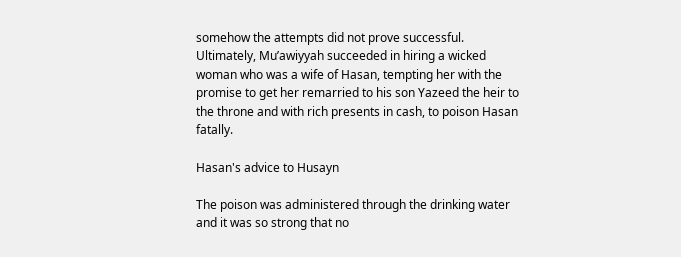somehow the attempts did not prove successful. Ultimately, Mu’awiyyah succeeded in hiring a wicked woman who was a wife of Hasan, tempting her with the promise to get her remarried to his son Yazeed the heir to the throne and with rich presents in cash, to poison Hasan fatally.

Hasan's advice to Husayn

The poison was administered through the drinking water and it was so strong that no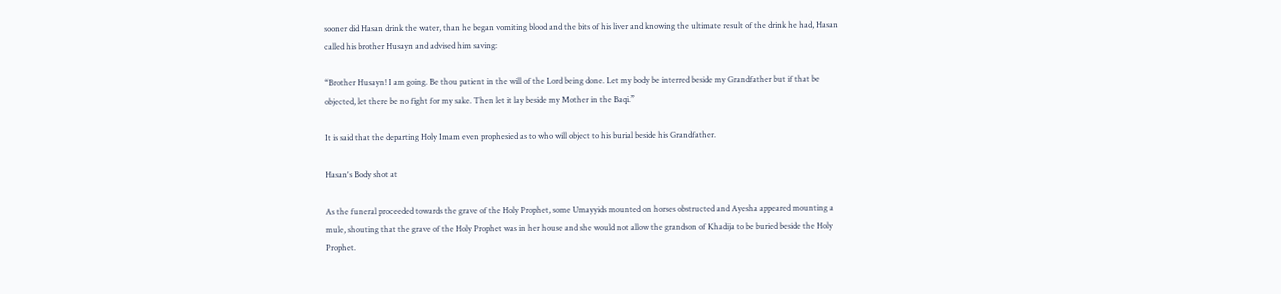sooner did Hasan drink the water, than he began vomiting blood and the bits of his liver and knowing the ultimate result of the drink he had, Hasan called his brother Husayn and advised him saving:

“Brother Husayn! I am going. Be thou patient in the will of the Lord being done. Let my body be interred beside my Grandfather but if that be objected, let there be no fight for my sake. Then let it lay beside my Mother in the Baqi.”

It is said that the departing Holy Imam even prophesied as to who will object to his burial beside his Grandfather.

Hasan's Body shot at

As the funeral proceeded towards the grave of the Holy Prophet, some Umayyids mounted on horses obstructed and Ayesha appeared mounting a mule, shouting that the grave of the Holy Prophet was in her house and she would not allow the grandson of Khadija to be buried beside the Holy Prophet.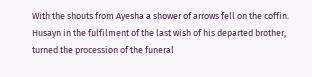With the shouts from Ayesha a shower of arrows fell on the coffin. Husayn in the fulfilment of the last wish of his departed brother, turned the procession of the funeral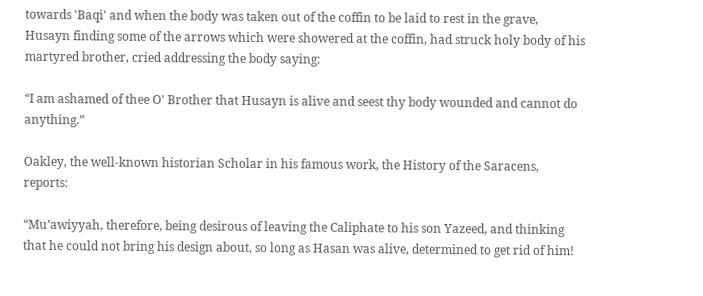towards 'Baqi' and when the body was taken out of the coffin to be laid to rest in the grave, Husayn finding some of the arrows which were showered at the coffin, had struck holy body of his martyred brother, cried addressing the body saying:

“I am ashamed of thee O' Brother that Husayn is alive and seest thy body wounded and cannot do anything.”

Oakley, the well-known historian Scholar in his famous work, the History of the Saracens, reports:

“Mu’awiyyah, therefore, being desirous of leaving the Caliphate to his son Yazeed, and thinking that he could not bring his design about, so long as Hasan was alive, determined to get rid of him!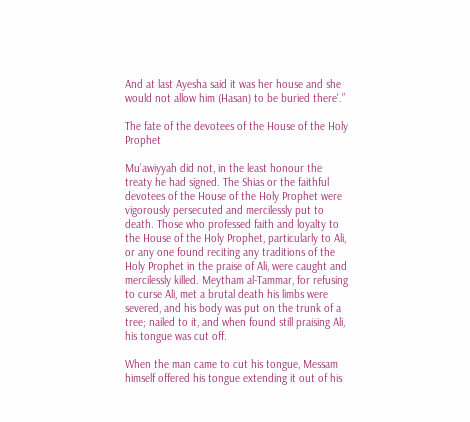And at last Ayesha said it was her house and she would not allow him (Hasan) to be buried there'.”

The fate of the devotees of the House of the Holy Prophet

Mu’awiyyah did not, in the least honour the treaty he had signed. The Shias or the faithful devotees of the House of the Holy Prophet were vigorously persecuted and mercilessly put to death. Those who professed faith and loyalty to the House of the Holy Prophet, particularly to Ali, or any one found reciting any traditions of the Holy Prophet in the praise of Ali, were caught and mercilessly killed. Meytham al-Tammar, for refusing to curse Ali, met a brutal death his limbs were severed, and his body was put on the trunk of a tree; nailed to it, and when found still praising Ali, his tongue was cut off.

When the man came to cut his tongue, Messam himself offered his tongue extending it out of his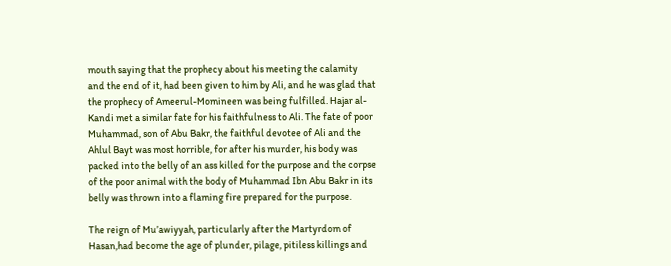mouth saying that the prophecy about his meeting the calamity and the end of it, had been given to him by Ali, and he was glad that the prophecy of Ameerul-Momineen was being fulfilled. Hajar al-Kandi met a similar fate for his faithfulness to Ali. The fate of poor Muhammad, son of Abu Bakr, the faithful devotee of Ali and the Ahlul Bayt was most horrible, for after his murder, his body was packed into the belly of an ass killed for the purpose and the corpse of the poor animal with the body of Muhammad Ibn Abu Bakr in its belly was thrown into a flaming fire prepared for the purpose.

The reign of Mu’awiyyah, particularly after the Martyrdom of Hasan,had become the age of plunder, pilage, pitiless killings and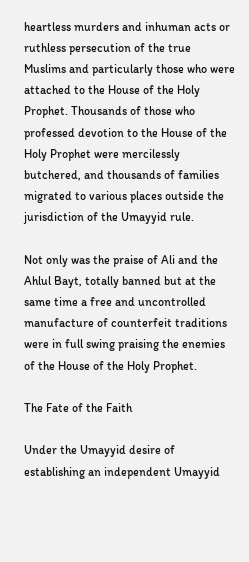heartless murders and inhuman acts or ruthless persecution of the true Muslims and particularly those who were attached to the House of the Holy Prophet. Thousands of those who professed devotion to the House of the Holy Prophet were mercilessly butchered, and thousands of families migrated to various places outside the jurisdiction of the Umayyid rule.

Not only was the praise of Ali and the Ahlul Bayt, totally banned but at the same time a free and uncontrolled manufacture of counterfeit traditions were in full swing praising the enemies of the House of the Holy Prophet.

The Fate of the Faith

Under the Umayyid desire of establishing an independent Umayyid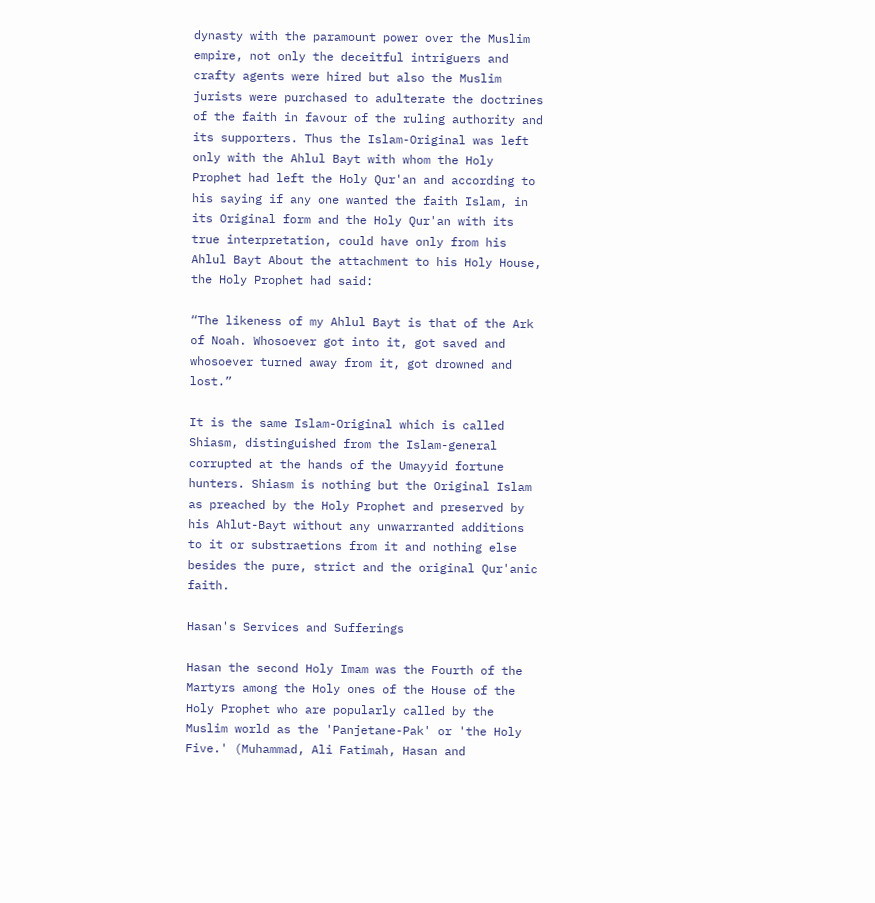dynasty with the paramount power over the Muslim empire, not only the deceitful intriguers and crafty agents were hired but also the Muslim jurists were purchased to adulterate the doctrines of the faith in favour of the ruling authority and its supporters. Thus the Islam-Original was left only with the Ahlul Bayt with whom the Holy Prophet had left the Holy Qur'an and according to his saying if any one wanted the faith Islam, in its Original form and the Holy Qur'an with its true interpretation, could have only from his Ahlul Bayt About the attachment to his Holy House, the Holy Prophet had said:

“The likeness of my Ahlul Bayt is that of the Ark of Noah. Whosoever got into it, got saved and whosoever turned away from it, got drowned and lost.”

It is the same Islam-Original which is called Shiasm, distinguished from the Islam-general corrupted at the hands of the Umayyid fortune hunters. Shiasm is nothing but the Original Islam as preached by the Holy Prophet and preserved by his Ahlut-Bayt without any unwarranted additions to it or substraetions from it and nothing else besides the pure, strict and the original Qur'anic faith.

Hasan's Services and Sufferings

Hasan the second Holy Imam was the Fourth of the Martyrs among the Holy ones of the House of the Holy Prophet who are popularly called by the Muslim world as the 'Panjetane-Pak' or 'the Holy Five.' (Muhammad, Ali Fatimah, Hasan and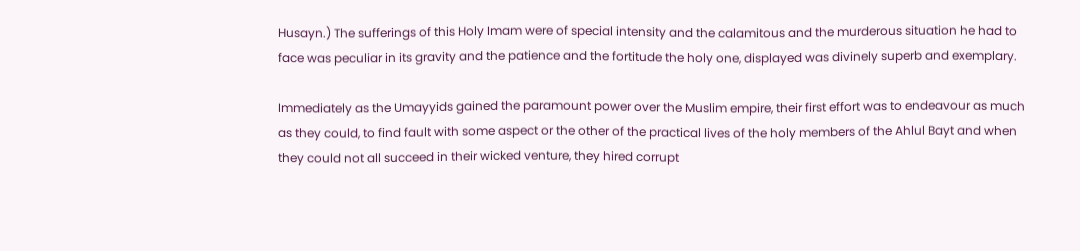Husayn.) The sufferings of this Holy Imam were of special intensity and the calamitous and the murderous situation he had to face was peculiar in its gravity and the patience and the fortitude the holy one, displayed was divinely superb and exemplary.

Immediately as the Umayyids gained the paramount power over the Muslim empire, their first effort was to endeavour as much as they could, to find fault with some aspect or the other of the practical lives of the holy members of the Ahlul Bayt and when they could not all succeed in their wicked venture, they hired corrupt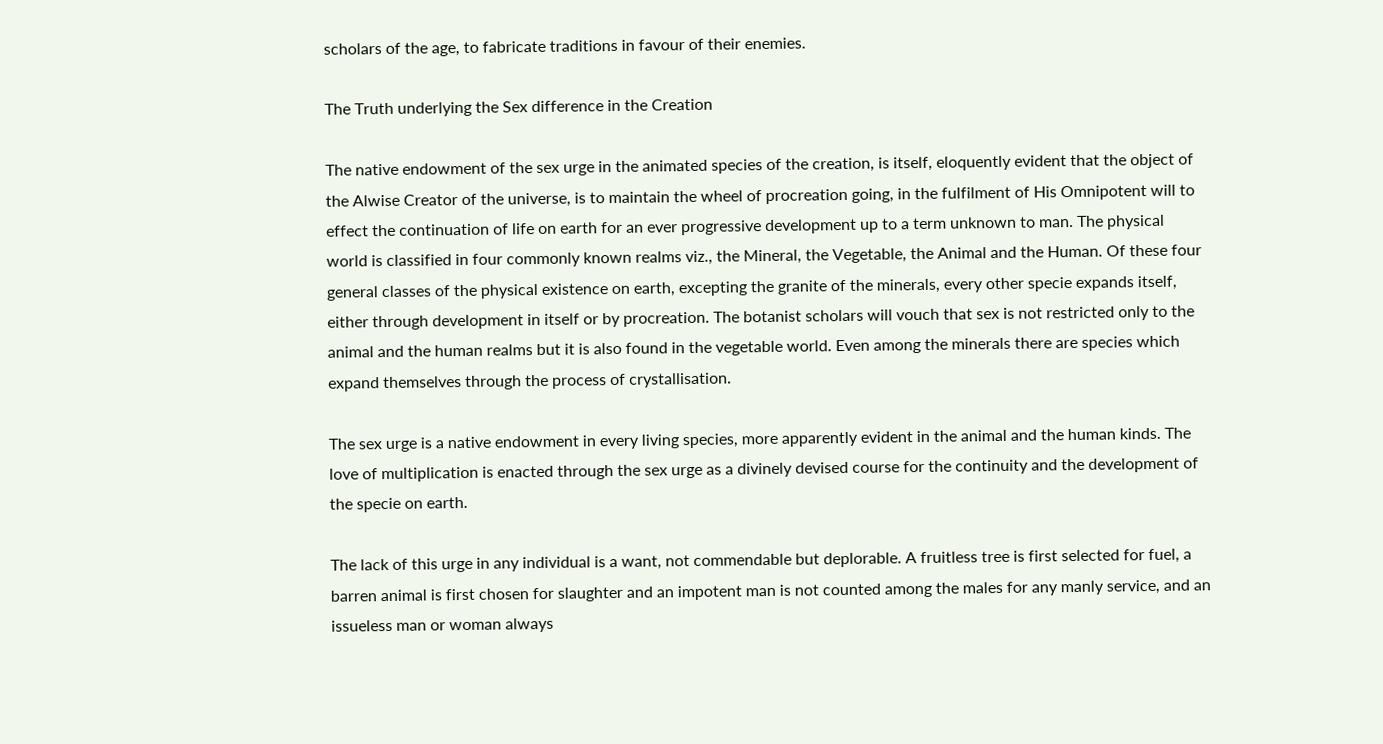scholars of the age, to fabricate traditions in favour of their enemies.

The Truth underlying the Sex difference in the Creation

The native endowment of the sex urge in the animated species of the creation, is itself, eloquently evident that the object of the Alwise Creator of the universe, is to maintain the wheel of procreation going, in the fulfilment of His Omnipotent will to effect the continuation of life on earth for an ever progressive development up to a term unknown to man. The physical world is classified in four commonly known realms viz., the Mineral, the Vegetable, the Animal and the Human. Of these four general classes of the physical existence on earth, excepting the granite of the minerals, every other specie expands itself, either through development in itself or by procreation. The botanist scholars will vouch that sex is not restricted only to the animal and the human realms but it is also found in the vegetable world. Even among the minerals there are species which expand themselves through the process of crystallisation.

The sex urge is a native endowment in every living species, more apparently evident in the animal and the human kinds. The love of multiplication is enacted through the sex urge as a divinely devised course for the continuity and the development of the specie on earth.

The lack of this urge in any individual is a want, not commendable but deplorable. A fruitless tree is first selected for fuel, a barren animal is first chosen for slaughter and an impotent man is not counted among the males for any manly service, and an issueless man or woman always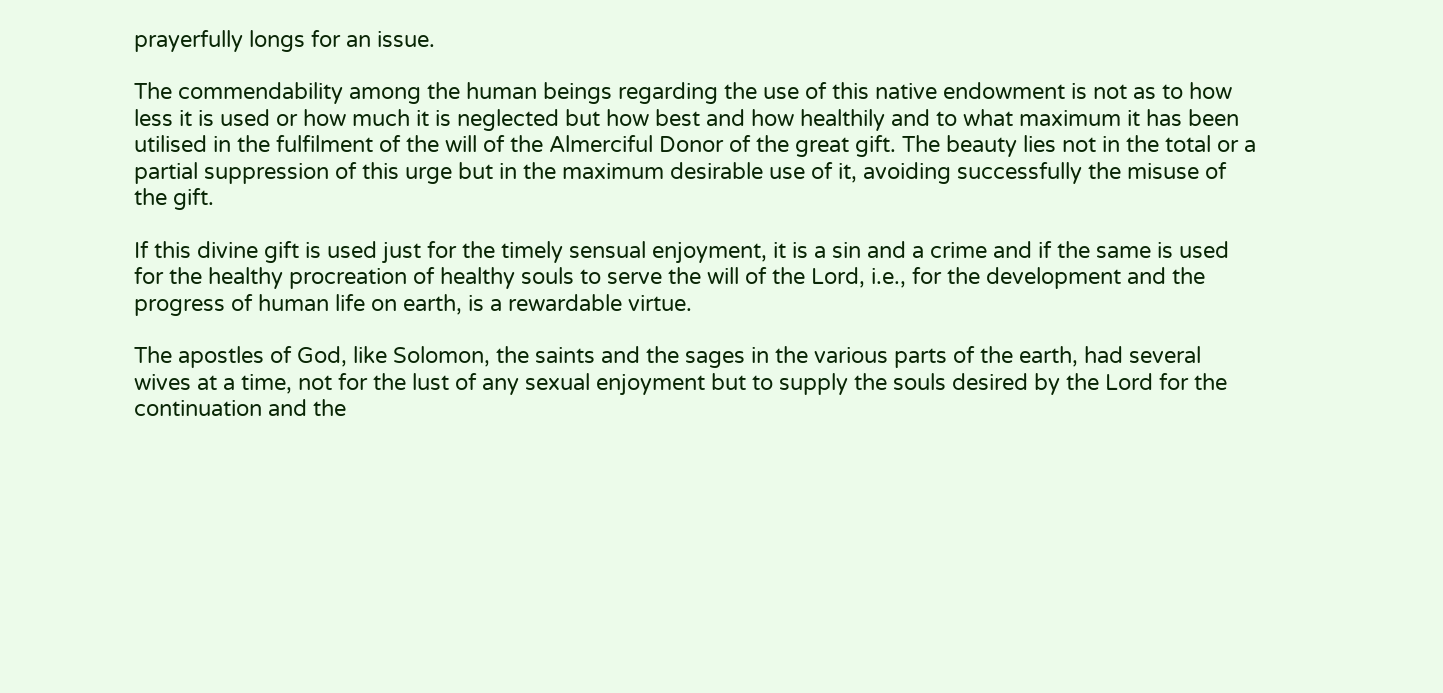prayerfully longs for an issue.

The commendability among the human beings regarding the use of this native endowment is not as to how less it is used or how much it is neglected but how best and how healthily and to what maximum it has been utilised in the fulfilment of the will of the Almerciful Donor of the great gift. The beauty lies not in the total or a partial suppression of this urge but in the maximum desirable use of it, avoiding successfully the misuse of the gift.

If this divine gift is used just for the timely sensual enjoyment, it is a sin and a crime and if the same is used for the healthy procreation of healthy souls to serve the will of the Lord, i.e., for the development and the progress of human life on earth, is a rewardable virtue.

The apostles of God, like Solomon, the saints and the sages in the various parts of the earth, had several wives at a time, not for the lust of any sexual enjoyment but to supply the souls desired by the Lord for the continuation and the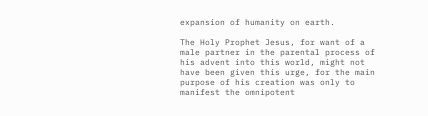expansion of humanity on earth.

The Holy Prophet Jesus, for want of a male partner in the parental process of his advent into this world, might not have been given this urge, for the main purpose of his creation was only to manifest the omnipotent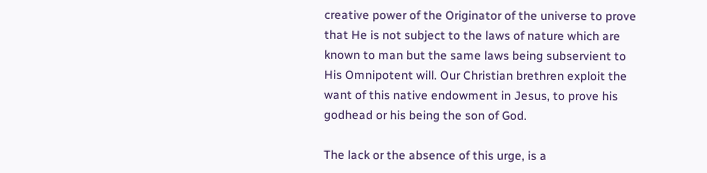creative power of the Originator of the universe to prove that He is not subject to the laws of nature which are known to man but the same laws being subservient to His Omnipotent will. Our Christian brethren exploit the want of this native endowment in Jesus, to prove his godhead or his being the son of God.

The lack or the absence of this urge, is a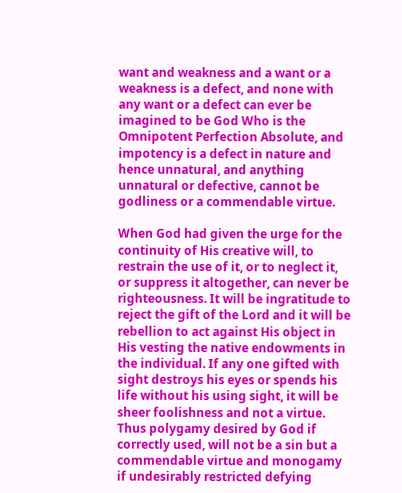want and weakness and a want or a weakness is a defect, and none with any want or a defect can ever be imagined to be God Who is the Omnipotent Perfection Absolute, and impotency is a defect in nature and hence unnatural, and anything unnatural or defective, cannot be godliness or a commendable virtue.

When God had given the urge for the continuity of His creative will, to restrain the use of it, or to neglect it, or suppress it altogether, can never be righteousness. It will be ingratitude to reject the gift of the Lord and it will be rebellion to act against His object in His vesting the native endowments in the individual. If any one gifted with sight destroys his eyes or spends his life without his using sight, it will be sheer foolishness and not a virtue. Thus polygamy desired by God if correctly used, will not be a sin but a commendable virtue and monogamy if undesirably restricted defying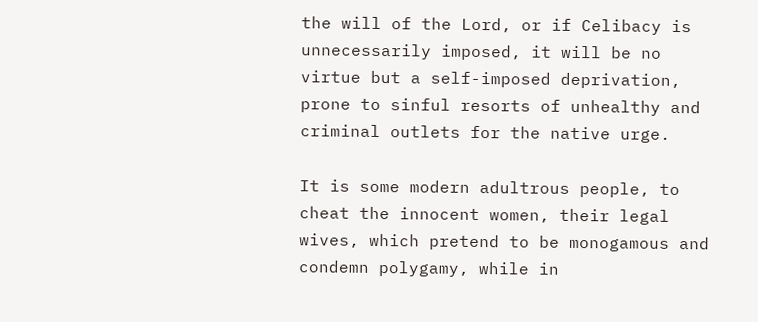the will of the Lord, or if Celibacy is unnecessarily imposed, it will be no virtue but a self-imposed deprivation, prone to sinful resorts of unhealthy and criminal outlets for the native urge.

It is some modern adultrous people, to cheat the innocent women, their legal wives, which pretend to be monogamous and condemn polygamy, while in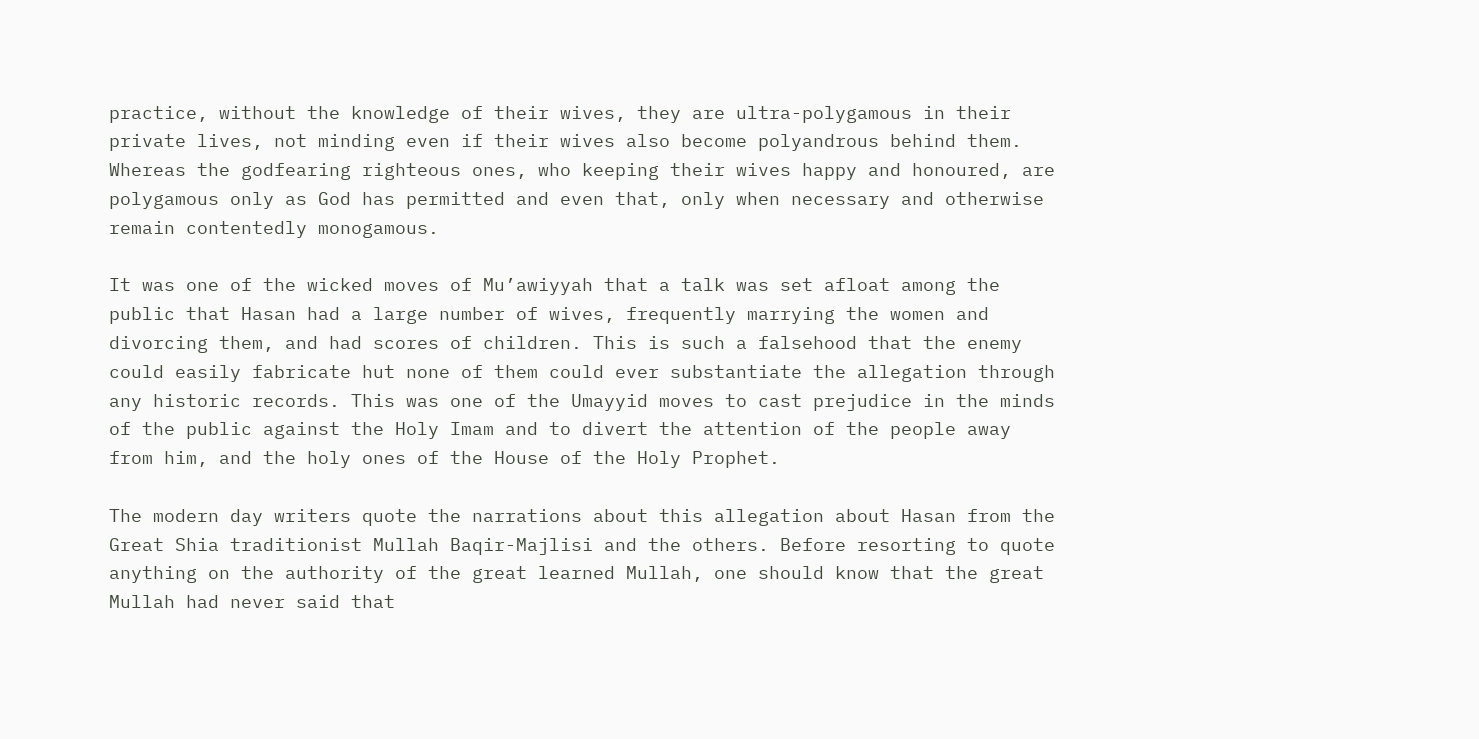practice, without the knowledge of their wives, they are ultra-polygamous in their private lives, not minding even if their wives also become polyandrous behind them. Whereas the godfearing righteous ones, who keeping their wives happy and honoured, are polygamous only as God has permitted and even that, only when necessary and otherwise remain contentedly monogamous.

It was one of the wicked moves of Mu’awiyyah that a talk was set afloat among the public that Hasan had a large number of wives, frequently marrying the women and divorcing them, and had scores of children. This is such a falsehood that the enemy could easily fabricate hut none of them could ever substantiate the allegation through any historic records. This was one of the Umayyid moves to cast prejudice in the minds of the public against the Holy Imam and to divert the attention of the people away from him, and the holy ones of the House of the Holy Prophet.

The modern day writers quote the narrations about this allegation about Hasan from the Great Shia traditionist Mullah Baqir-Majlisi and the others. Before resorting to quote anything on the authority of the great learned Mullah, one should know that the great Mullah had never said that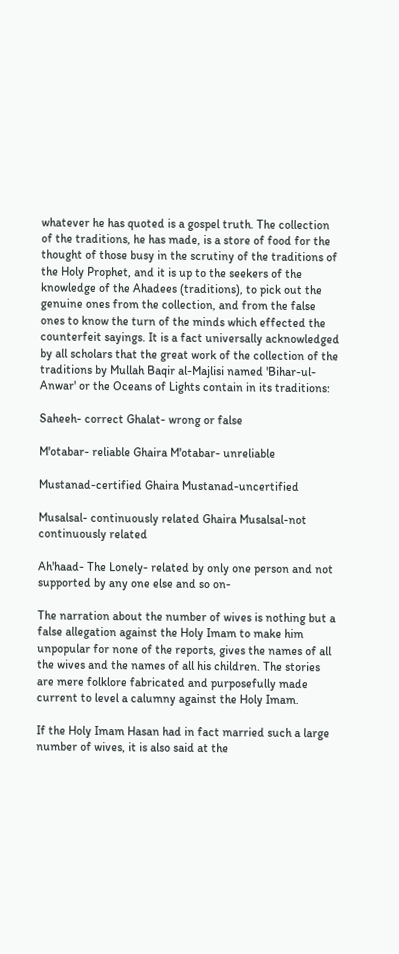whatever he has quoted is a gospel truth. The collection of the traditions, he has made, is a store of food for the thought of those busy in the scrutiny of the traditions of the Holy Prophet, and it is up to the seekers of the knowledge of the Ahadees (traditions), to pick out the genuine ones from the collection, and from the false ones to know the turn of the minds which effected the counterfeit sayings. It is a fact universally acknowledged by all scholars that the great work of the collection of the traditions by Mullah Baqir al-Majlisi named 'Bihar-ul- Anwar' or the Oceans of Lights contain in its traditions:

Saheeh- correct Ghalat- wrong or false

M'otabar- reliable Ghaira M'otabar- unreliable

Mustanad-certified Ghaira Mustanad-uncertified

Musalsal- continuously related Ghaira Musalsal-not continuously related

Ah'haad- The Lonely- related by only one person and not supported by any one else and so on-

The narration about the number of wives is nothing but a false allegation against the Holy Imam to make him unpopular for none of the reports, gives the names of all the wives and the names of all his children. The stories are mere folklore fabricated and purposefully made current to level a calumny against the Holy Imam.

If the Holy Imam Hasan had in fact married such a large number of wives, it is also said at the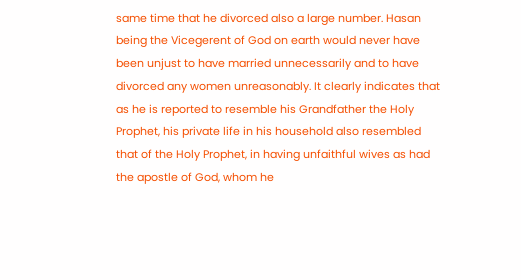same time that he divorced also a large number. Hasan being the Vicegerent of God on earth would never have been unjust to have married unnecessarily and to have divorced any women unreasonably. It clearly indicates that as he is reported to resemble his Grandfather the Holy Prophet, his private life in his household also resembled that of the Holy Prophet, in having unfaithful wives as had the apostle of God, whom he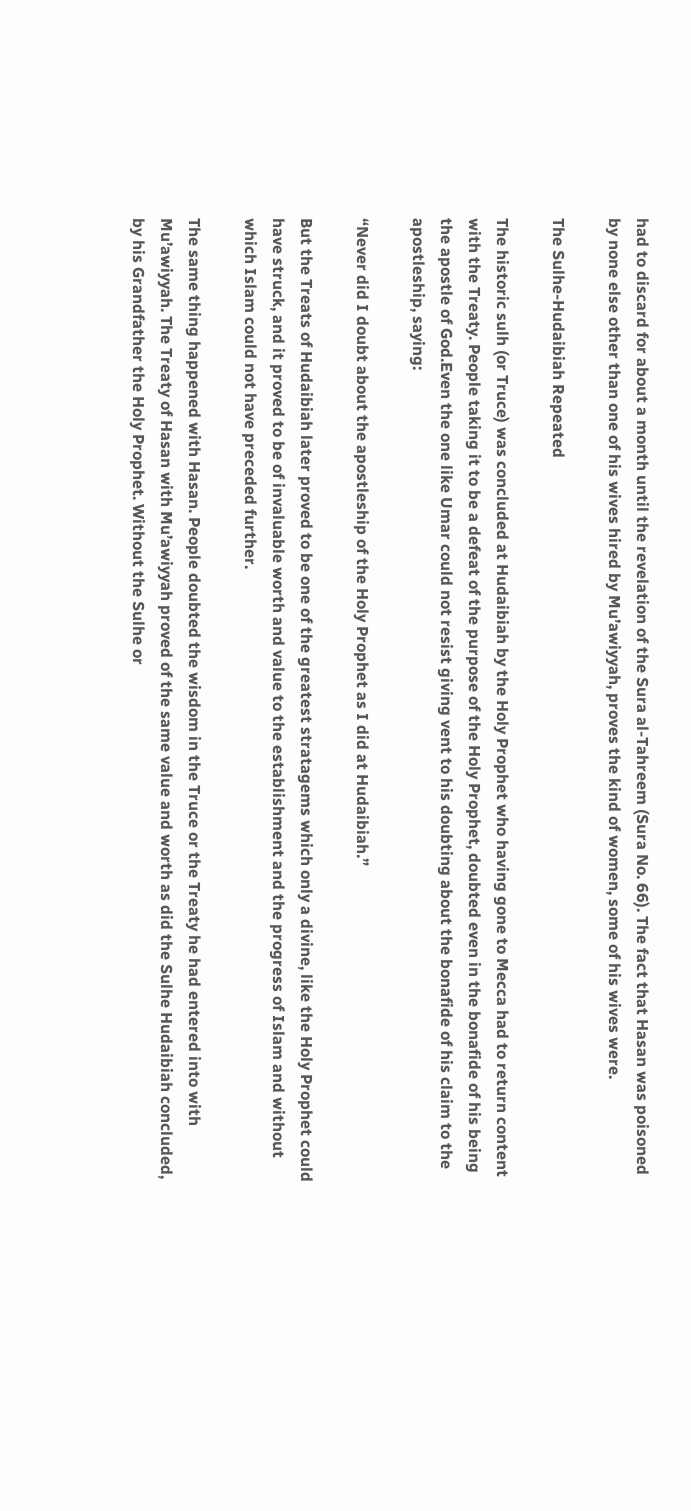had to discard for about a month until the revelation of the Sura al-Tahreem (Sura No. 66). The fact that Hasan was poisoned by none else other than one of his wives hired by Mu’awiyyah, proves the kind of women, some of his wives were.

The Sulhe-Hudaibiah Repeated

The historic sulh (or Truce) was concluded at Hudaibiah by the Holy Prophet who having gone to Mecca had to return content with the Treaty. People taking it to be a defeat of the purpose of the Holy Prophet, doubted even in the bonafide of his being the apostle of God.Even the one like Umar could not resist giving vent to his doubting about the bonafide of his claim to the apostleship, saying:

“Never did I doubt about the apostleship of the Holy Prophet as I did at Hudaibiah.”

But the Treats of Hudaibiah later proved to be one of the greatest stratagems which only a divine, like the Holy Prophet could have struck, and it proved to be of invaluable worth and value to the establishment and the progress of Islam and without which Islam could not have preceded further.

The same thing happened with Hasan. People doubted the wisdom in the Truce or the Treaty he had entered into with Mu’awiyyah. The Treaty of Hasan with Mu’awiyyah proved of the same value and worth as did the Sulhe Hudaibiah concluded, by his Grandfather the Holy Prophet. Without the Sulhe or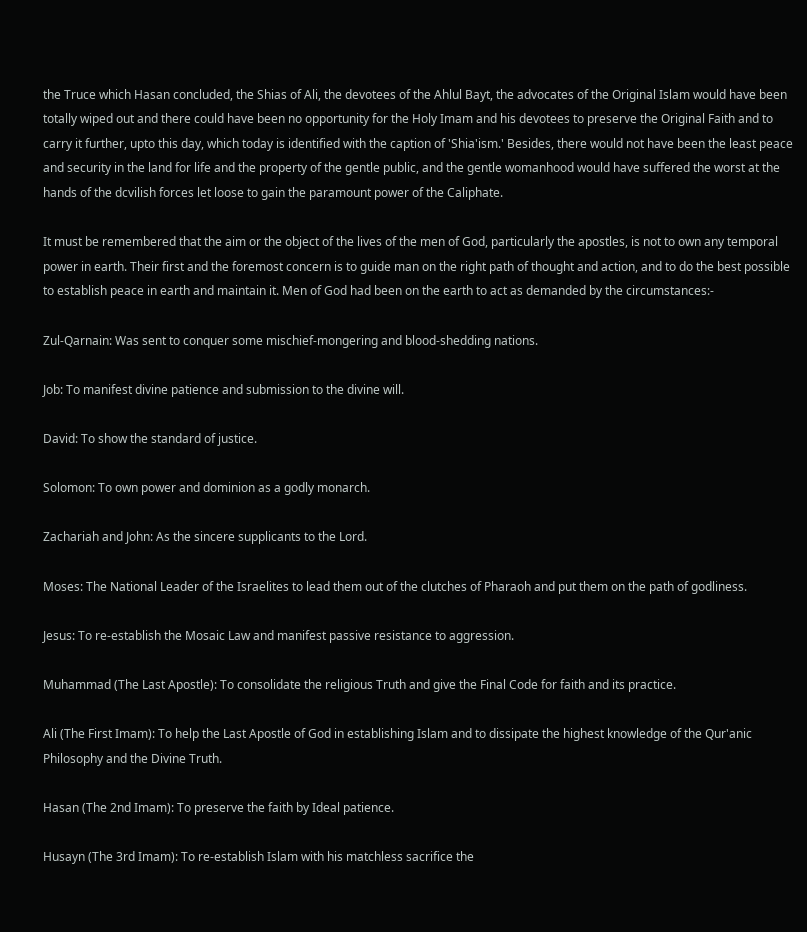the Truce which Hasan concluded, the Shias of Ali, the devotees of the Ahlul Bayt, the advocates of the Original Islam would have been totally wiped out and there could have been no opportunity for the Holy Imam and his devotees to preserve the Original Faith and to carry it further, upto this day, which today is identified with the caption of 'Shia'ism.' Besides, there would not have been the least peace and security in the land for life and the property of the gentle public, and the gentle womanhood would have suffered the worst at the hands of the dcvilish forces let loose to gain the paramount power of the Caliphate.

It must be remembered that the aim or the object of the lives of the men of God, particularly the apostles, is not to own any temporal power in earth. Their first and the foremost concern is to guide man on the right path of thought and action, and to do the best possible to establish peace in earth and maintain it. Men of God had been on the earth to act as demanded by the circumstances:-

Zul-Qarnain: Was sent to conquer some mischief-mongering and blood-shedding nations.

Job: To manifest divine patience and submission to the divine will.

David: To show the standard of justice.

Solomon: To own power and dominion as a godly monarch.

Zachariah and John: As the sincere supplicants to the Lord.

Moses: The National Leader of the Israelites to lead them out of the clutches of Pharaoh and put them on the path of godliness.

Jesus: To re-establish the Mosaic Law and manifest passive resistance to aggression.

Muhammad (The Last Apostle): To consolidate the religious Truth and give the Final Code for faith and its practice.

Ali (The First Imam): To help the Last Apostle of God in establishing Islam and to dissipate the highest knowledge of the Qur'anic Philosophy and the Divine Truth.

Hasan (The 2nd Imam): To preserve the faith by Ideal patience.

Husayn (The 3rd Imam): To re-establish Islam with his matchless sacrifice the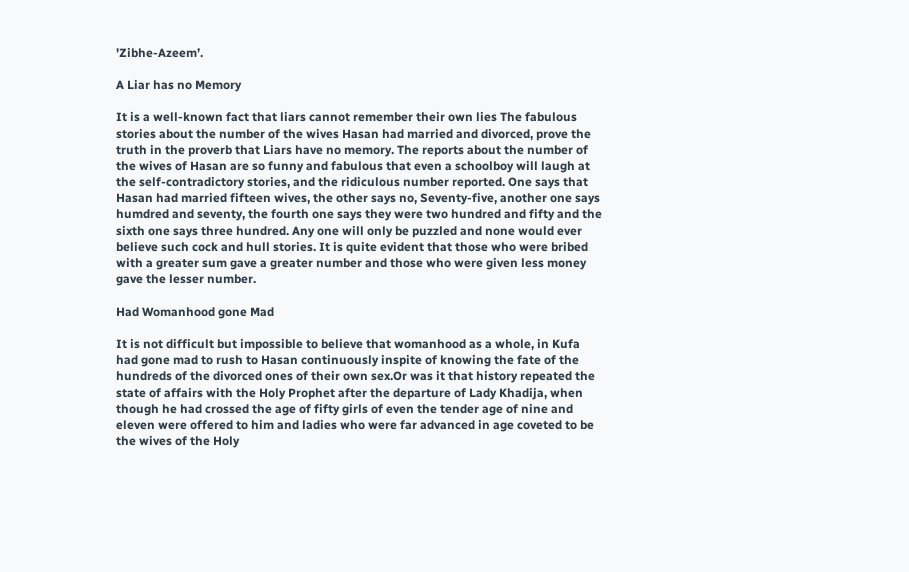'Zibhe-Azeem’.

A Liar has no Memory

It is a well-known fact that liars cannot remember their own lies The fabulous stories about the number of the wives Hasan had married and divorced, prove the truth in the proverb that Liars have no memory. The reports about the number of the wives of Hasan are so funny and fabulous that even a schoolboy will laugh at the self-contradictory stories, and the ridiculous number reported. One says that Hasan had married fifteen wives, the other says no, Seventy-five, another one says humdred and seventy, the fourth one says they were two hundred and fifty and the sixth one says three hundred. Any one will only be puzzled and none would ever believe such cock and hull stories. It is quite evident that those who were bribed with a greater sum gave a greater number and those who were given less money gave the lesser number.

Had Womanhood gone Mad

It is not difficult but impossible to believe that womanhood as a whole, in Kufa had gone mad to rush to Hasan continuously inspite of knowing the fate of the hundreds of the divorced ones of their own sex.Or was it that history repeated the state of affairs with the Holy Prophet after the departure of Lady Khadija, when though he had crossed the age of fifty girls of even the tender age of nine and eleven were offered to him and ladies who were far advanced in age coveted to be the wives of the Holy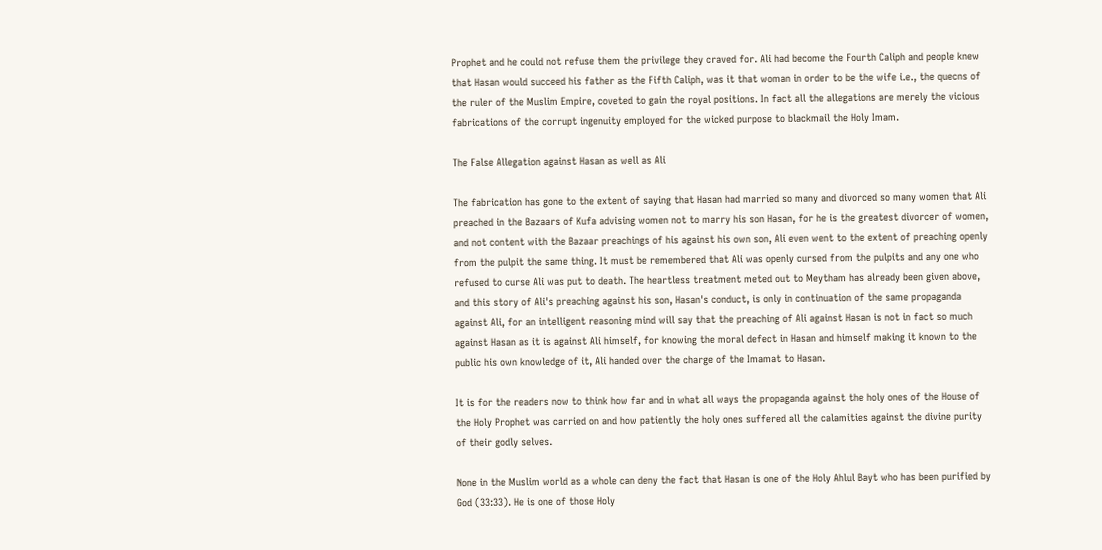Prophet and he could not refuse them the privilege they craved for. Ali had become the Fourth Caliph and people knew that Hasan would succeed his father as the Fifth Caliph, was it that woman in order to be the wife i.e., the quecns of the ruler of the Muslim Empire, coveted to gain the royal positions. In fact all the allegations are merely the vicious fabrications of the corrupt ingenuity employed for the wicked purpose to blackmail the Holy Imam.

The False Allegation against Hasan as well as Ali

The fabrication has gone to the extent of saying that Hasan had married so many and divorced so many women that Ali preached in the Bazaars of Kufa advising women not to marry his son Hasan, for he is the greatest divorcer of women, and not content with the Bazaar preachings of his against his own son, Ali even went to the extent of preaching openly from the pulpit the same thing. It must be remembered that Ali was openly cursed from the pulpits and any one who refused to curse Ali was put to death. The heartless treatment meted out to Meytham has already been given above, and this story of Ali's preaching against his son, Hasan's conduct, is only in continuation of the same propaganda against Ali, for an intelligent reasoning mind will say that the preaching of Ali against Hasan is not in fact so much against Hasan as it is against Ali himself, for knowing the moral defect in Hasan and himself making it known to the public his own knowledge of it, Ali handed over the charge of the Imamat to Hasan.

It is for the readers now to think how far and in what all ways the propaganda against the holy ones of the House of the Holy Prophet was carried on and how patiently the holy ones suffered all the calamities against the divine purity of their godly selves.

None in the Muslim world as a whole can deny the fact that Hasan is one of the Holy Ahlul Bayt who has been purified by God (33:33). He is one of those Holy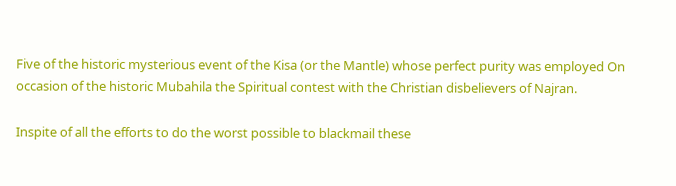Five of the historic mysterious event of the Kisa (or the Mantle) whose perfect purity was employed On occasion of the historic Mubahila the Spiritual contest with the Christian disbelievers of Najran.

Inspite of all the efforts to do the worst possible to blackmail these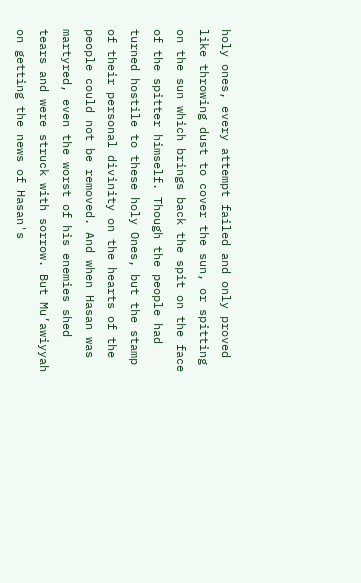holy ones, every attempt failed and only proved like throwing dust to cover the sun, or spitting on the sun which brings back the spit on the face of the spitter himself. Though the people had turned hostile to these holy Ones, but the stamp of their personal divinity on the hearts of the people could not be removed. And when Hasan was martyred, even the worst of his enemies shed tears and were struck with sorrow. But Mu’awiyyah on getting the news of Hasan's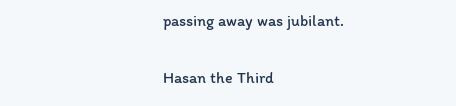passing away was jubilant.

Hasan the Third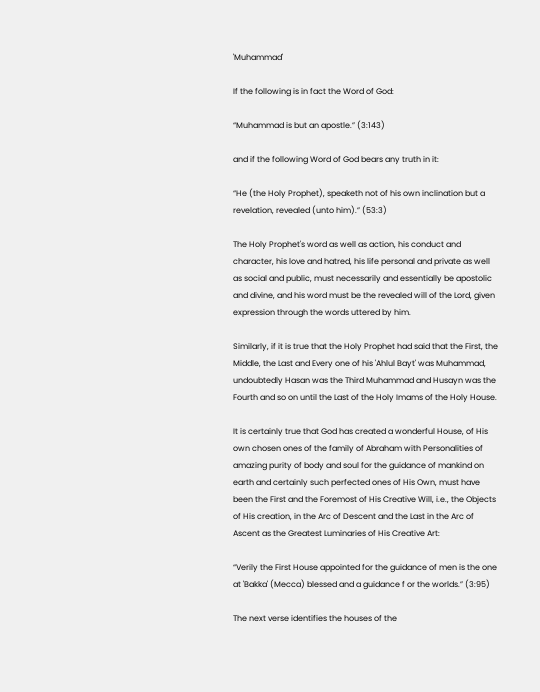'Muhammad'

If the following is in fact the Word of God:

“Muhammad is but an apostle.” (3:143)

and if the following Word of God bears any truth in it:

“He (the Holy Prophet), speaketh not of his own inclination but a revelation, revealed (unto him).” (53:3)

The Holy Prophet's word as well as action, his conduct and character, his love and hatred, his life personal and private as well as social and public, must necessarily and essentially be apostolic and divine, and his word must be the revealed will of the Lord, given expression through the words uttered by him.

Similarly, if it is true that the Holy Prophet had said that the First, the Middle, the Last and Every one of his 'Ahlul Bayt' was Muhammad, undoubtedly Hasan was the Third Muhammad and Husayn was the Fourth and so on until the Last of the Holy Imams of the Holy House.

It is certainly true that God has created a wonderful House, of His own chosen ones of the family of Abraham with Personalities of amazing purity of body and soul for the guidance of mankind on earth and certainly such perfected ones of His Own, must have been the First and the Foremost of His Creative Will, i.e., the Objects of His creation, in the Arc of Descent and the Last in the Arc of Ascent as the Greatest Luminaries of His Creative Art:

“Verily the First House appointed for the guidance of men is the one at 'Bakka' (Mecca) blessed and a guidance f or the worlds.” (3:95)

The next verse identifies the houses of the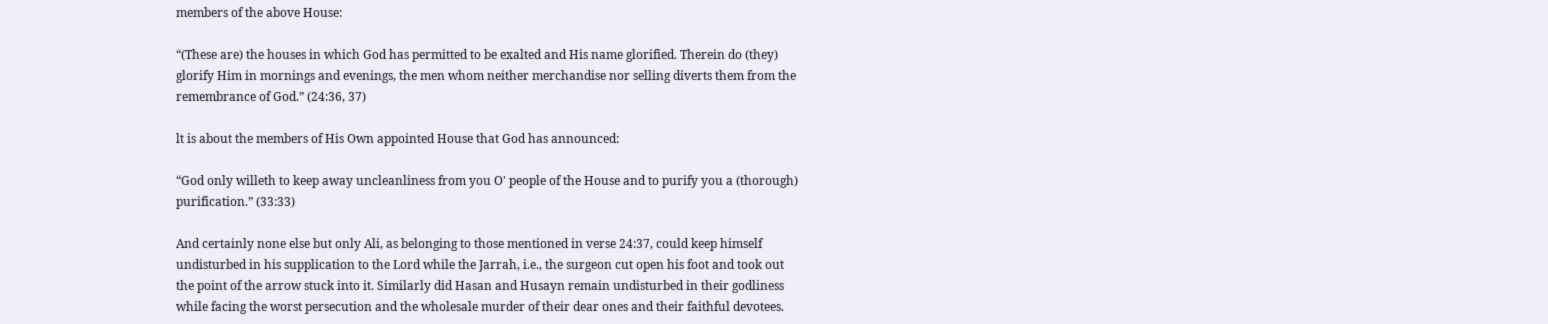members of the above House:

“(These are) the houses in which God has permitted to be exalted and His name glorified. Therein do (they) glorify Him in mornings and evenings, the men whom neither merchandise nor selling diverts them from the remembrance of God.” (24:36, 37)

lt is about the members of His Own appointed House that God has announced:

“God only willeth to keep away uncleanliness from you O' people of the House and to purify you a (thorough) purification.” (33:33)

And certainly none else but only Ali, as belonging to those mentioned in verse 24:37, could keep himself undisturbed in his supplication to the Lord while the Jarrah, i.e., the surgeon cut open his foot and took out the point of the arrow stuck into it. Similarly did Hasan and Husayn remain undisturbed in their godliness while facing the worst persecution and the wholesale murder of their dear ones and their faithful devotees.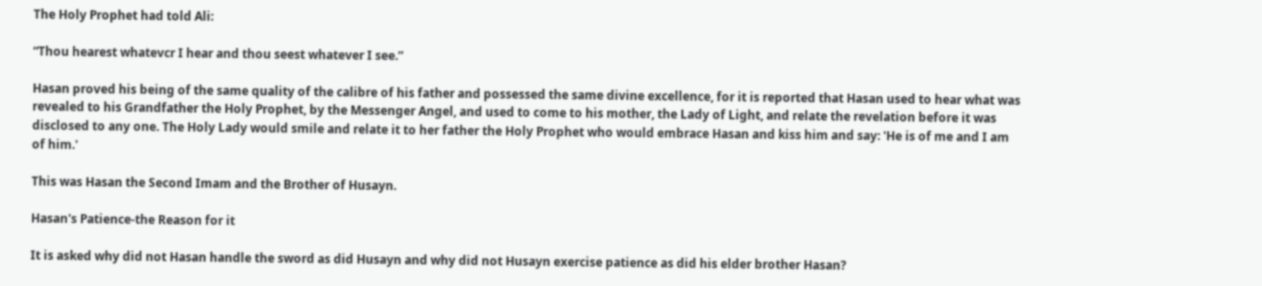The Holy Prophet had told Ali:

“Thou hearest whatevcr I hear and thou seest whatever I see.”

Hasan proved his being of the same quality of the calibre of his father and possessed the same divine excellence, for it is reported that Hasan used to hear what was revealed to his Grandfather the Holy Prophet, by the Messenger Angel, and used to come to his mother, the Lady of Light, and relate the revelation before it was disclosed to any one. The Holy Lady would smile and relate it to her father the Holy Prophet who would embrace Hasan and kiss him and say: 'He is of me and I am of him.'

This was Hasan the Second Imam and the Brother of Husayn.

Hasan's Patience-the Reason for it

It is asked why did not Hasan handle the sword as did Husayn and why did not Husayn exercise patience as did his elder brother Hasan?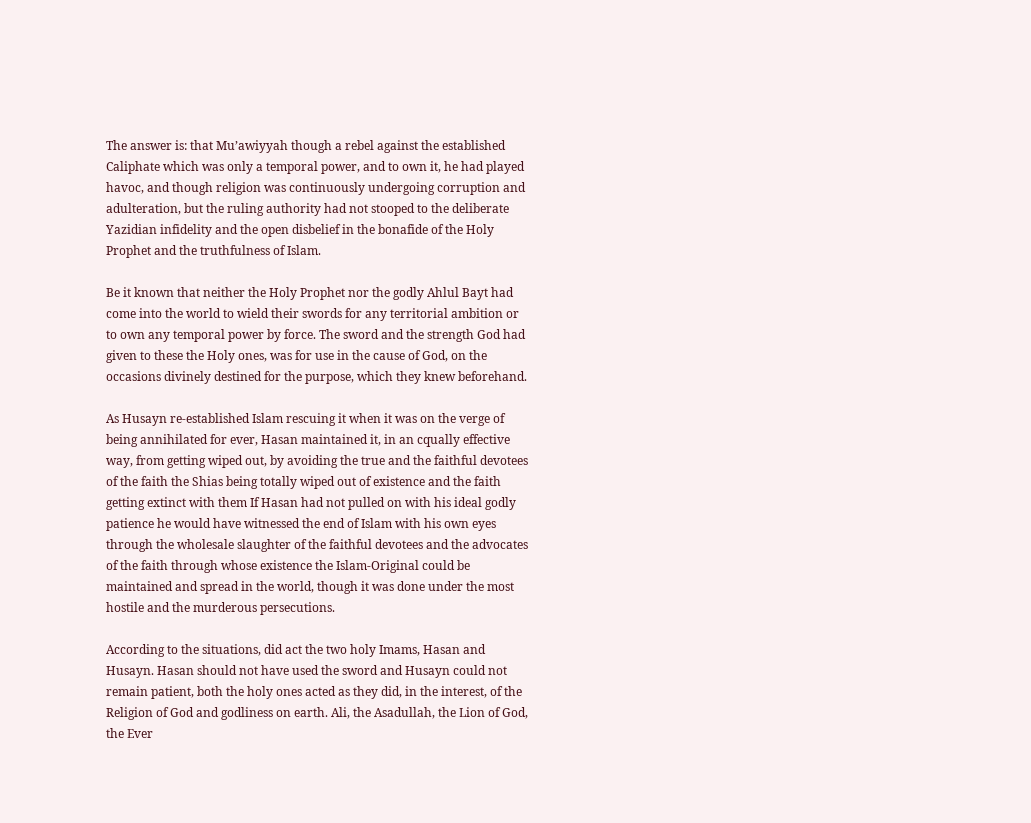The answer is: that Mu’awiyyah though a rebel against the established Caliphate which was only a temporal power, and to own it, he had played havoc, and though religion was continuously undergoing corruption and adulteration, but the ruling authority had not stooped to the deliberate Yazidian infidelity and the open disbelief in the bonafide of the Holy Prophet and the truthfulness of Islam.

Be it known that neither the Holy Prophet nor the godly Ahlul Bayt had come into the world to wield their swords for any territorial ambition or to own any temporal power by force. The sword and the strength God had given to these the Holy ones, was for use in the cause of God, on the occasions divinely destined for the purpose, which they knew beforehand.

As Husayn re-established Islam rescuing it when it was on the verge of being annihilated for ever, Hasan maintained it, in an cqually effective way, from getting wiped out, by avoiding the true and the faithful devotees of the faith the Shias being totally wiped out of existence and the faith getting extinct with them If Hasan had not pulled on with his ideal godly patience he would have witnessed the end of Islam with his own eyes through the wholesale slaughter of the faithful devotees and the advocates of the faith through whose existence the Islam-Original could be maintained and spread in the world, though it was done under the most hostile and the murderous persecutions.

According to the situations, did act the two holy Imams, Hasan and Husayn. Hasan should not have used the sword and Husayn could not remain patient, both the holy ones acted as they did, in the interest, of the Religion of God and godliness on earth. Ali, the Asadullah, the Lion of God, the Ever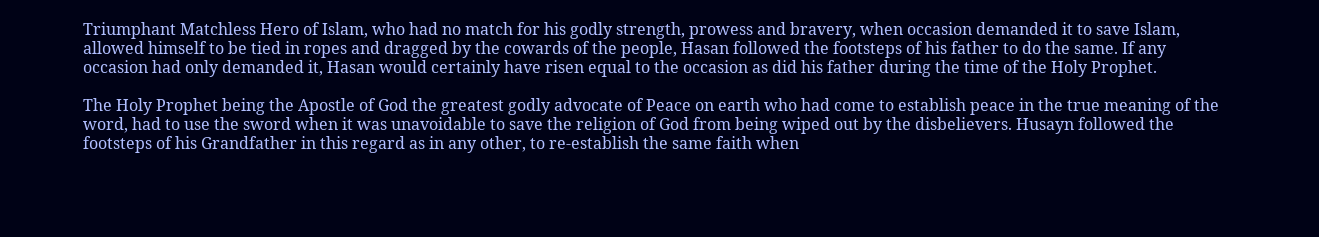Triumphant Matchless Hero of Islam, who had no match for his godly strength, prowess and bravery, when occasion demanded it to save Islam, allowed himself to be tied in ropes and dragged by the cowards of the people, Hasan followed the footsteps of his father to do the same. If any occasion had only demanded it, Hasan would certainly have risen equal to the occasion as did his father during the time of the Holy Prophet.

The Holy Prophet being the Apostle of God the greatest godly advocate of Peace on earth who had come to establish peace in the true meaning of the word, had to use the sword when it was unavoidable to save the religion of God from being wiped out by the disbelievers. Husayn followed the footsteps of his Grandfather in this regard as in any other, to re-establish the same faith when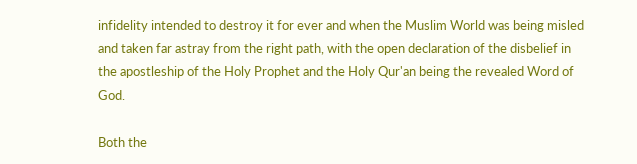infidelity intended to destroy it for ever and when the Muslim World was being misled and taken far astray from the right path, with the open declaration of the disbelief in the apostleship of the Holy Prophet and the Holy Qur'an being the revealed Word of God.

Both the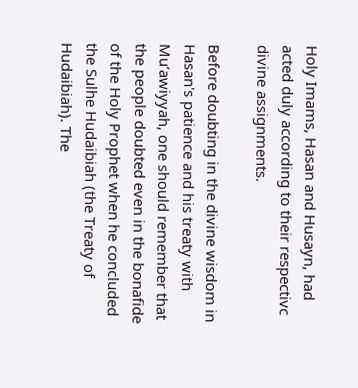Holy Imams, Hasan and Husayn, had acted duly according to their respectivc divine assignments.

Before doubting in the divine wisdom in Hasan's patience and his treaty with Mu’awiyyah, one should remember that the people doubted even in the bonafide of the Holy Prophet when he concluded the Sulhe Hudaibiah (the Treaty of Hudaibiah). The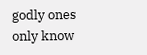godly ones only know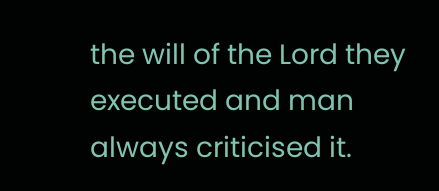the will of the Lord they executed and man always criticised it.